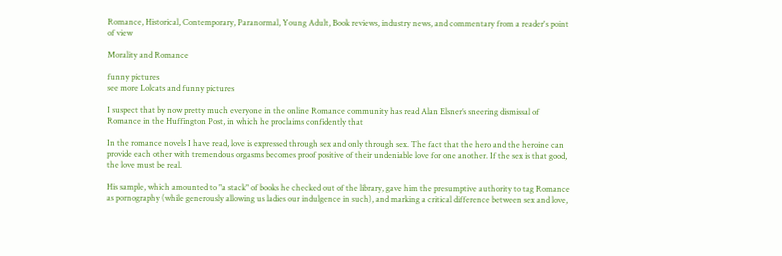Romance, Historical, Contemporary, Paranormal, Young Adult, Book reviews, industry news, and commentary from a reader's point of view

Morality and Romance

funny pictures
see more Lolcats and funny pictures

I suspect that by now pretty much everyone in the online Romance community has read Alan Elsner’s sneering dismissal of Romance in the Huffington Post, in which he proclaims confidently that

In the romance novels I have read, love is expressed through sex and only through sex. The fact that the hero and the heroine can provide each other with tremendous orgasms becomes proof positive of their undeniable love for one another. If the sex is that good, the love must be real.

His sample, which amounted to "a stack" of books he checked out of the library, gave him the presumptive authority to tag Romance as pornography (while generously allowing us ladies our indulgence in such), and marking a critical difference between sex and love,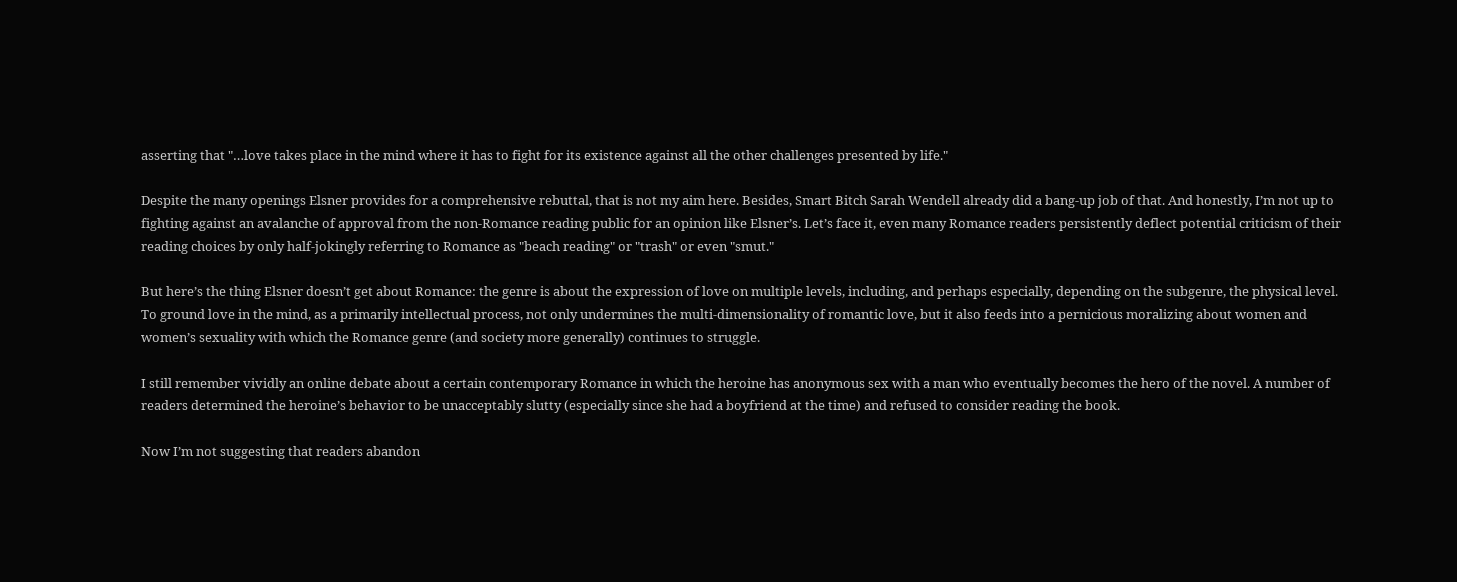asserting that "…love takes place in the mind where it has to fight for its existence against all the other challenges presented by life."

Despite the many openings Elsner provides for a comprehensive rebuttal, that is not my aim here. Besides, Smart Bitch Sarah Wendell already did a bang-up job of that. And honestly, I’m not up to fighting against an avalanche of approval from the non-Romance reading public for an opinion like Elsner’s. Let’s face it, even many Romance readers persistently deflect potential criticism of their reading choices by only half-jokingly referring to Romance as "beach reading" or "trash" or even "smut."

But here’s the thing Elsner doesn’t get about Romance: the genre is about the expression of love on multiple levels, including, and perhaps especially, depending on the subgenre, the physical level.   To ground love in the mind, as a primarily intellectual process, not only undermines the multi-dimensionality of romantic love, but it also feeds into a pernicious moralizing about women and women’s sexuality with which the Romance genre (and society more generally) continues to struggle.

I still remember vividly an online debate about a certain contemporary Romance in which the heroine has anonymous sex with a man who eventually becomes the hero of the novel. A number of readers determined the heroine’s behavior to be unacceptably slutty (especially since she had a boyfriend at the time) and refused to consider reading the book.

Now I’m not suggesting that readers abandon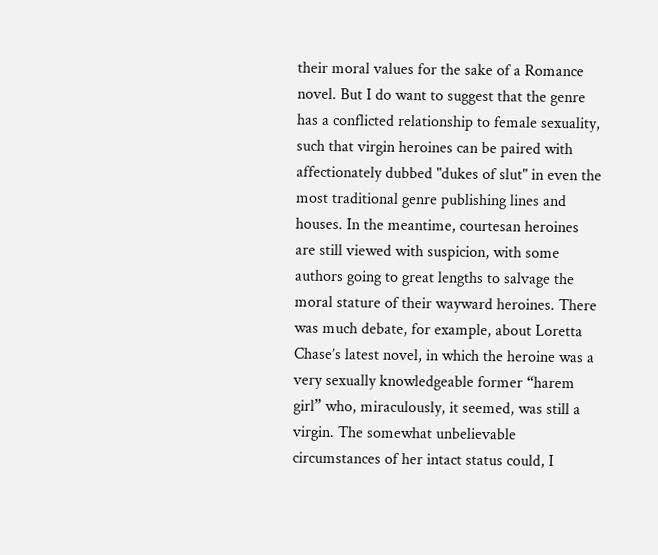their moral values for the sake of a Romance novel. But I do want to suggest that the genre has a conflicted relationship to female sexuality, such that virgin heroines can be paired with affectionately dubbed "dukes of slut" in even the most traditional genre publishing lines and houses. In the meantime, courtesan heroines are still viewed with suspicion, with some authors going to great lengths to salvage the moral stature of their wayward heroines. There was much debate, for example, about Loretta Chase’s latest novel, in which the heroine was a very sexually knowledgeable former “harem girl” who, miraculously, it seemed, was still a virgin. The somewhat unbelievable circumstances of her intact status could, I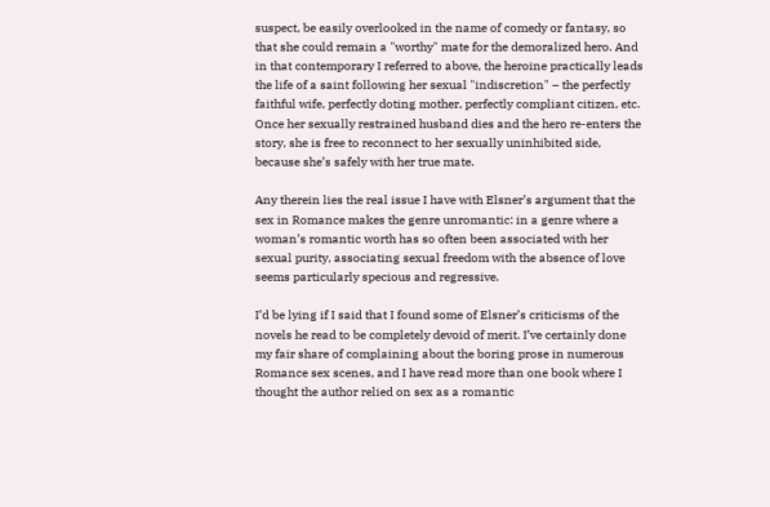suspect, be easily overlooked in the name of comedy or fantasy, so that she could remain a "worthy" mate for the demoralized hero. And in that contemporary I referred to above, the heroine practically leads the life of a saint following her sexual "indiscretion" – the perfectly faithful wife, perfectly doting mother, perfectly compliant citizen, etc. Once her sexually restrained husband dies and the hero re-enters the story, she is free to reconnect to her sexually uninhibited side, because she’s safely with her true mate.

Any therein lies the real issue I have with Elsner’s argument that the sex in Romance makes the genre unromantic: in a genre where a woman’s romantic worth has so often been associated with her sexual purity, associating sexual freedom with the absence of love seems particularly specious and regressive.

I’d be lying if I said that I found some of Elsner’s criticisms of the novels he read to be completely devoid of merit. I’ve certainly done my fair share of complaining about the boring prose in numerous Romance sex scenes, and I have read more than one book where I thought the author relied on sex as a romantic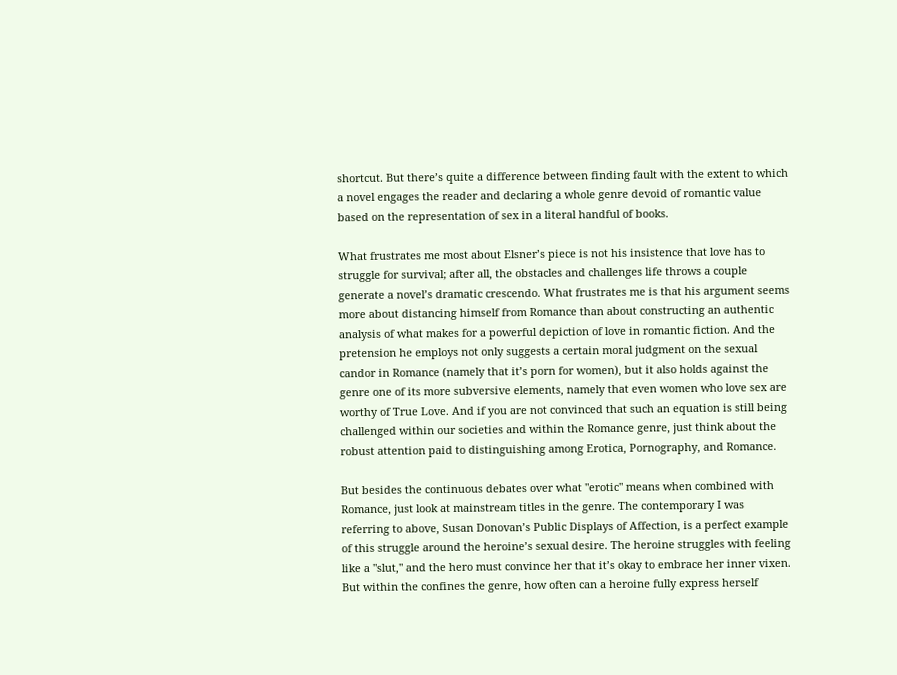shortcut. But there’s quite a difference between finding fault with the extent to which a novel engages the reader and declaring a whole genre devoid of romantic value based on the representation of sex in a literal handful of books.

What frustrates me most about Elsner’s piece is not his insistence that love has to struggle for survival; after all, the obstacles and challenges life throws a couple generate a novel’s dramatic crescendo. What frustrates me is that his argument seems more about distancing himself from Romance than about constructing an authentic analysis of what makes for a powerful depiction of love in romantic fiction. And the pretension he employs not only suggests a certain moral judgment on the sexual candor in Romance (namely that it’s porn for women), but it also holds against the genre one of its more subversive elements, namely that even women who love sex are worthy of True Love. And if you are not convinced that such an equation is still being challenged within our societies and within the Romance genre, just think about the robust attention paid to distinguishing among Erotica, Pornography, and Romance.

But besides the continuous debates over what "erotic" means when combined with Romance, just look at mainstream titles in the genre. The contemporary I was referring to above, Susan Donovan’s Public Displays of Affection, is a perfect example of this struggle around the heroine’s sexual desire. The heroine struggles with feeling like a "slut," and the hero must convince her that it’s okay to embrace her inner vixen. But within the confines the genre, how often can a heroine fully express herself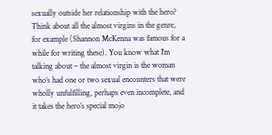sexually outside her relationship with the hero? Think about all the almost virgins in the genre, for example (Shannon McKenna was famous for a while for writing these). You know what I’m talking about – the almost virgin is the woman who’s had one or two sexual encounters that were wholly unfulfilling, perhaps even incomplete, and it takes the hero’s special mojo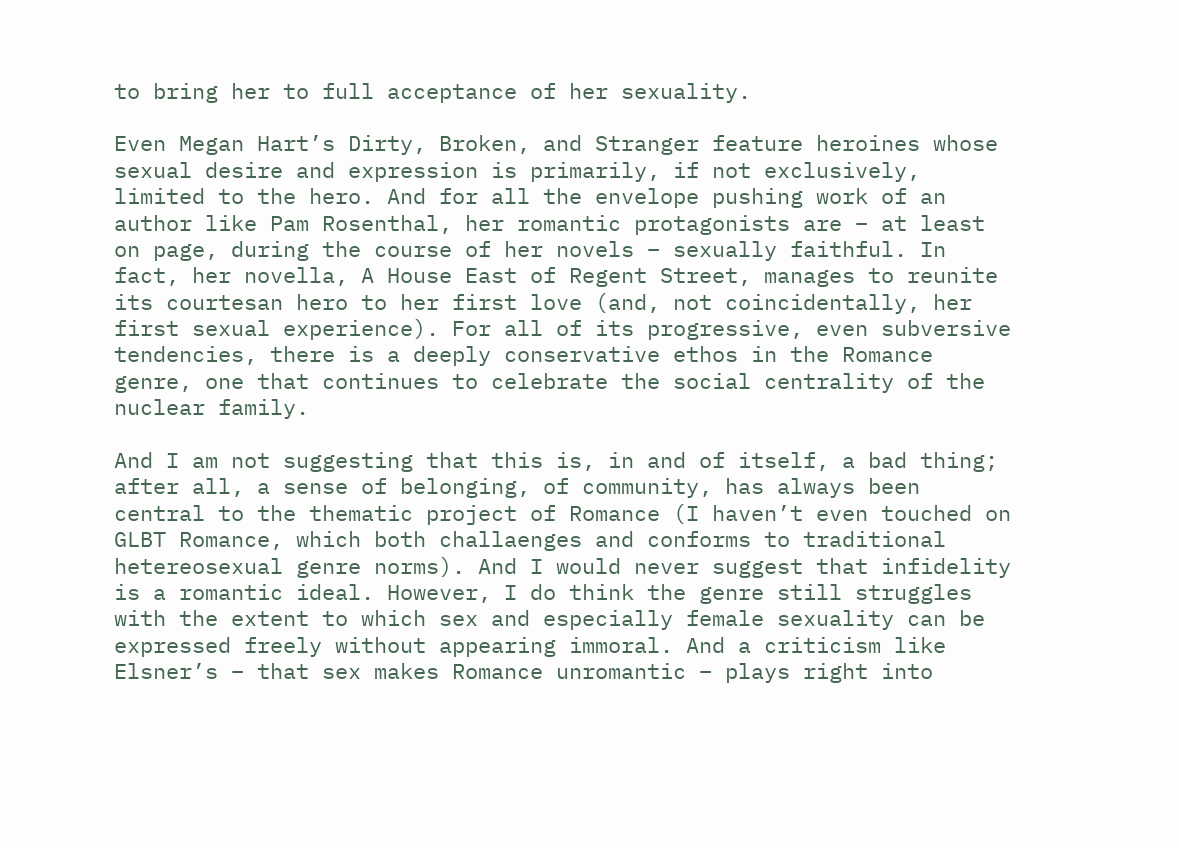to bring her to full acceptance of her sexuality.

Even Megan Hart’s Dirty, Broken, and Stranger feature heroines whose sexual desire and expression is primarily, if not exclusively, limited to the hero. And for all the envelope pushing work of an author like Pam Rosenthal, her romantic protagonists are – at least on page, during the course of her novels – sexually faithful. In fact, her novella, A House East of Regent Street, manages to reunite its courtesan hero to her first love (and, not coincidentally, her first sexual experience). For all of its progressive, even subversive tendencies, there is a deeply conservative ethos in the Romance genre, one that continues to celebrate the social centrality of the nuclear family.

And I am not suggesting that this is, in and of itself, a bad thing; after all, a sense of belonging, of community, has always been central to the thematic project of Romance (I haven’t even touched on GLBT Romance, which both challaenges and conforms to traditional hetereosexual genre norms). And I would never suggest that infidelity is a romantic ideal. However, I do think the genre still struggles with the extent to which sex and especially female sexuality can be expressed freely without appearing immoral. And a criticism like Elsner’s – that sex makes Romance unromantic – plays right into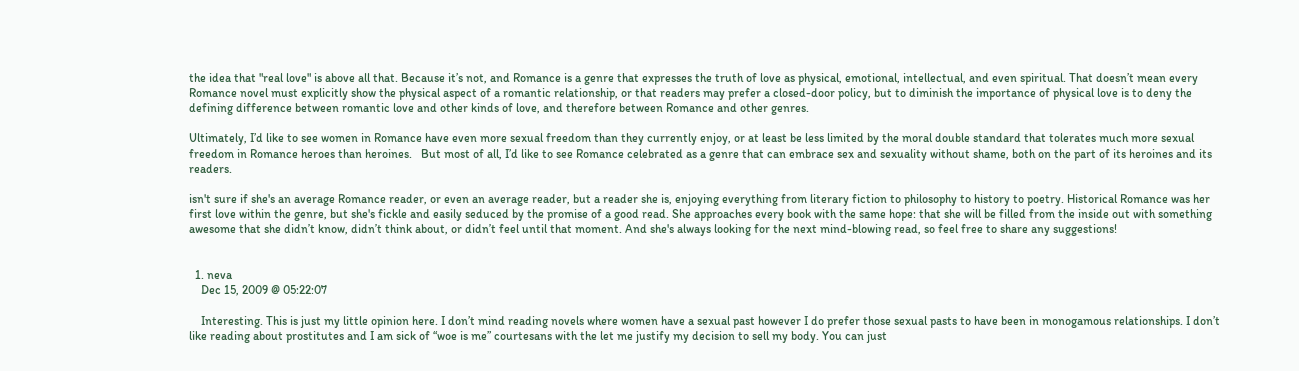the idea that "real love" is above all that. Because it’s not, and Romance is a genre that expresses the truth of love as physical, emotional, intellectual, and even spiritual. That doesn’t mean every Romance novel must explicitly show the physical aspect of a romantic relationship, or that readers may prefer a closed-door policy, but to diminish the importance of physical love is to deny the defining difference between romantic love and other kinds of love, and therefore between Romance and other genres.

Ultimately, I’d like to see women in Romance have even more sexual freedom than they currently enjoy, or at least be less limited by the moral double standard that tolerates much more sexual freedom in Romance heroes than heroines.   But most of all, I’d like to see Romance celebrated as a genre that can embrace sex and sexuality without shame, both on the part of its heroines and its readers.

isn't sure if she's an average Romance reader, or even an average reader, but a reader she is, enjoying everything from literary fiction to philosophy to history to poetry. Historical Romance was her first love within the genre, but she's fickle and easily seduced by the promise of a good read. She approaches every book with the same hope: that she will be filled from the inside out with something awesome that she didnʼt know, didnʼt think about, or didnʼt feel until that moment. And she's always looking for the next mind-blowing read, so feel free to share any suggestions!


  1. neva
    Dec 15, 2009 @ 05:22:07

    Interesting. This is just my little opinion here. I don’t mind reading novels where women have a sexual past however I do prefer those sexual pasts to have been in monogamous relationships. I don’t like reading about prostitutes and I am sick of “woe is me” courtesans with the let me justify my decision to sell my body. You can just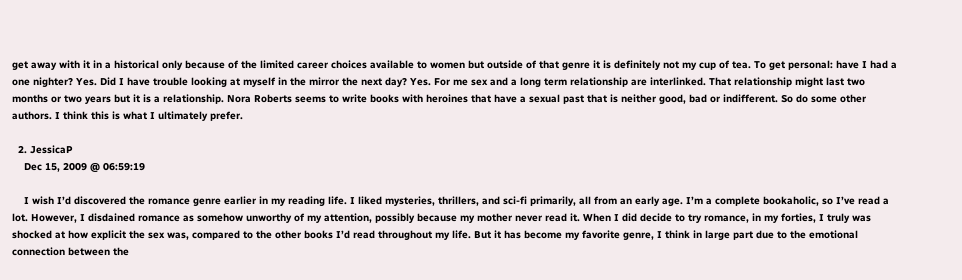get away with it in a historical only because of the limited career choices available to women but outside of that genre it is definitely not my cup of tea. To get personal: have I had a one nighter? Yes. Did I have trouble looking at myself in the mirror the next day? Yes. For me sex and a long term relationship are interlinked. That relationship might last two months or two years but it is a relationship. Nora Roberts seems to write books with heroines that have a sexual past that is neither good, bad or indifferent. So do some other authors. I think this is what I ultimately prefer.

  2. JessicaP
    Dec 15, 2009 @ 06:59:19

    I wish I’d discovered the romance genre earlier in my reading life. I liked mysteries, thrillers, and sci-fi primarily, all from an early age. I’m a complete bookaholic, so I’ve read a lot. However, I disdained romance as somehow unworthy of my attention, possibly because my mother never read it. When I did decide to try romance, in my forties, I truly was shocked at how explicit the sex was, compared to the other books I’d read throughout my life. But it has become my favorite genre, I think in large part due to the emotional connection between the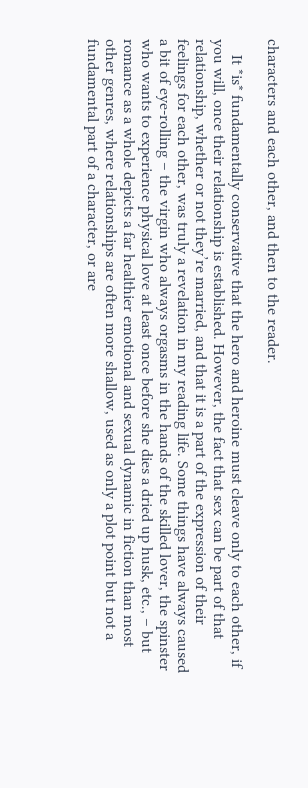characters and each other, and then to the reader.

    It *is* fundamentally conservative that the hero and heroine must cleave only to each other, if you will, once their relationship is established. However, the fact that sex can be part of that relationship, whether or not they’re married, and that it is a part of the expression of their feelings for each other, was truly a revelation in my reading life. Some things have always caused a bit of eye-rolling – the virgin who always orgasms in the hands of the skilled lover, the spinster who wants to experience physical love at least once before she dies a dried up husk, etc., – but romance as a whole depicts a far healthier emotional and sexual dynamic in fiction than most other genres, where relationships are often more shallow, used as only a plot point but not a fundamental part of a character, or are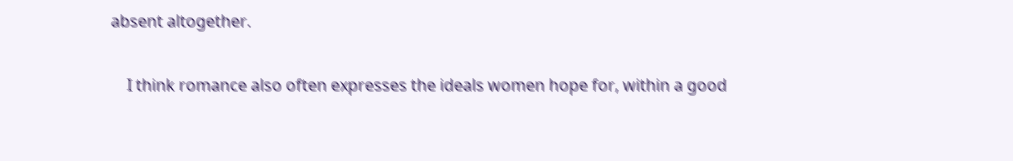absent altogether.

    I think romance also often expresses the ideals women hope for, within a good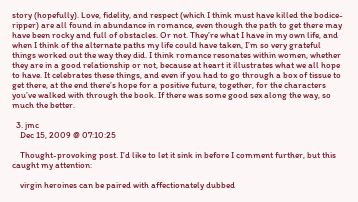story (hopefully). Love, fidelity, and respect (which I think must have killed the bodice-ripper) are all found in abundance in romance, even though the path to get there may have been rocky and full of obstacles. Or not. They’re what I have in my own life, and when I think of the alternate paths my life could have taken, I’m so very grateful things worked out the way they did. I think romance resonates within women, whether they are in a good relationship or not, because at heart it illustrates what we all hope to have. It celebrates these things, and even if you had to go through a box of tissue to get there, at the end there’s hope for a positive future, together, for the characters you’ve walked with through the book. If there was some good sex along the way, so much the better.

  3. jmc
    Dec 15, 2009 @ 07:10:25

    Thought-provoking post. I’d like to let it sink in before I comment further, but this caught my attention:

    virgin heroines can be paired with affectionately dubbed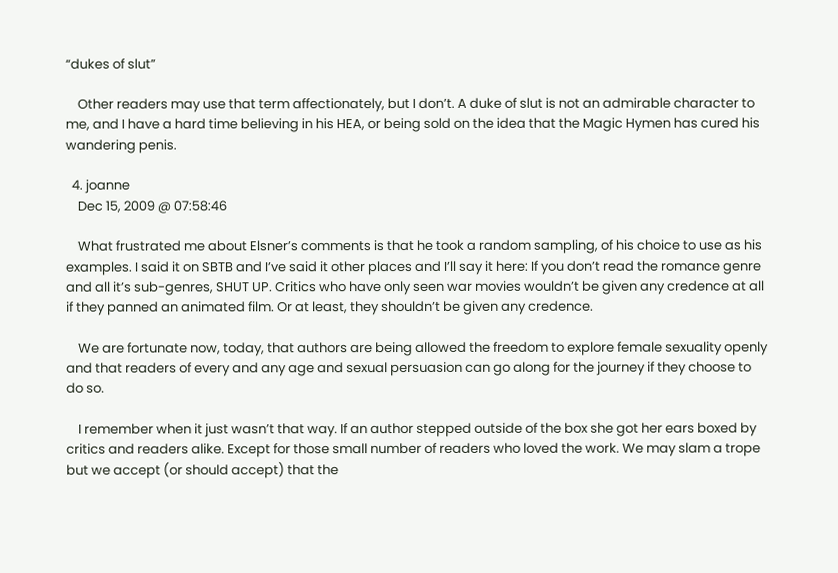“dukes of slut”

    Other readers may use that term affectionately, but I don’t. A duke of slut is not an admirable character to me, and I have a hard time believing in his HEA, or being sold on the idea that the Magic Hymen has cured his wandering penis.

  4. joanne
    Dec 15, 2009 @ 07:58:46

    What frustrated me about Elsner’s comments is that he took a random sampling, of his choice to use as his examples. I said it on SBTB and I’ve said it other places and I’ll say it here: If you don’t read the romance genre and all it’s sub-genres, SHUT UP. Critics who have only seen war movies wouldn’t be given any credence at all if they panned an animated film. Or at least, they shouldn’t be given any credence.

    We are fortunate now, today, that authors are being allowed the freedom to explore female sexuality openly and that readers of every and any age and sexual persuasion can go along for the journey if they choose to do so.

    I remember when it just wasn’t that way. If an author stepped outside of the box she got her ears boxed by critics and readers alike. Except for those small number of readers who loved the work. We may slam a trope but we accept (or should accept) that the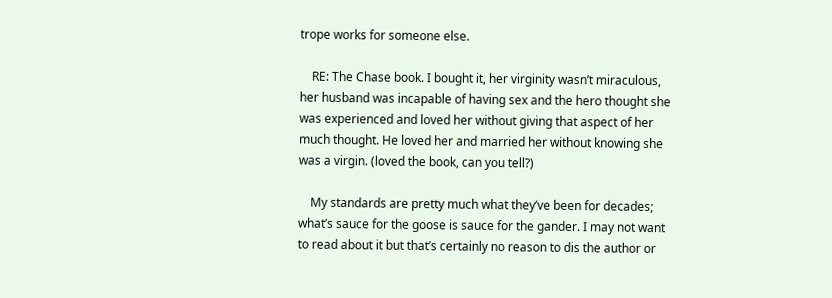trope works for someone else.

    RE: The Chase book. I bought it, her virginity wasn’t miraculous, her husband was incapable of having sex and the hero thought she was experienced and loved her without giving that aspect of her much thought. He loved her and married her without knowing she was a virgin. (loved the book, can you tell?)

    My standards are pretty much what they’ve been for decades; what’s sauce for the goose is sauce for the gander. I may not want to read about it but that’s certainly no reason to dis the author or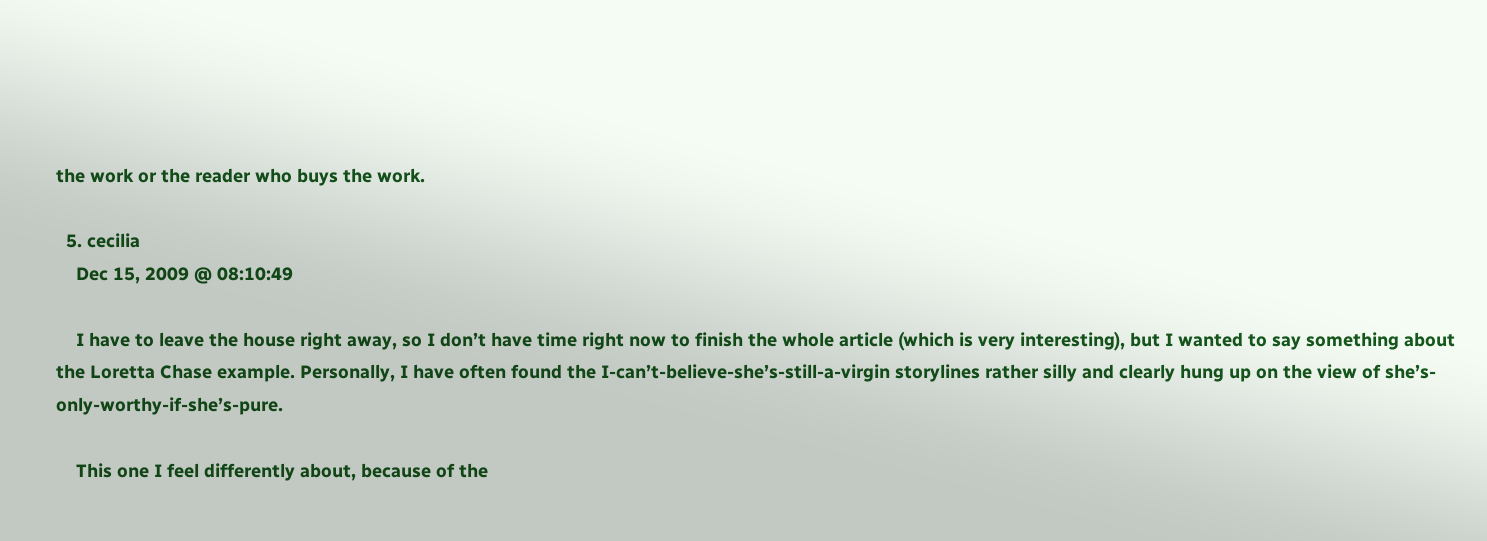the work or the reader who buys the work.

  5. cecilia
    Dec 15, 2009 @ 08:10:49

    I have to leave the house right away, so I don’t have time right now to finish the whole article (which is very interesting), but I wanted to say something about the Loretta Chase example. Personally, I have often found the I-can’t-believe-she’s-still-a-virgin storylines rather silly and clearly hung up on the view of she’s-only-worthy-if-she’s-pure.

    This one I feel differently about, because of the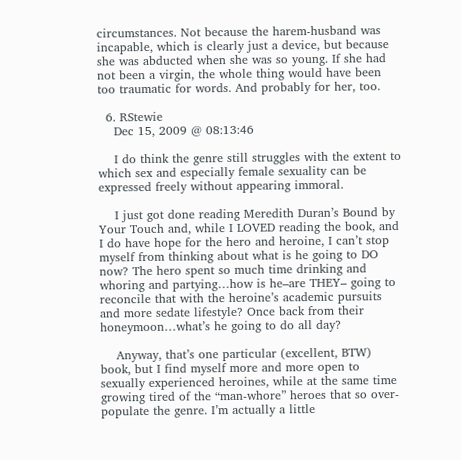circumstances. Not because the harem-husband was incapable, which is clearly just a device, but because she was abducted when she was so young. If she had not been a virgin, the whole thing would have been too traumatic for words. And probably for her, too.

  6. RStewie
    Dec 15, 2009 @ 08:13:46

    I do think the genre still struggles with the extent to which sex and especially female sexuality can be expressed freely without appearing immoral.

    I just got done reading Meredith Duran’s Bound by Your Touch and, while I LOVED reading the book, and I do have hope for the hero and heroine, I can’t stop myself from thinking about what is he going to DO now? The hero spent so much time drinking and whoring and partying…how is he–are THEY– going to reconcile that with the heroine’s academic pursuits and more sedate lifestyle? Once back from their honeymoon…what’s he going to do all day?

    Anyway, that’s one particular (excellent, BTW) book, but I find myself more and more open to sexually experienced heroines, while at the same time growing tired of the “man-whore” heroes that so over-populate the genre. I’m actually a little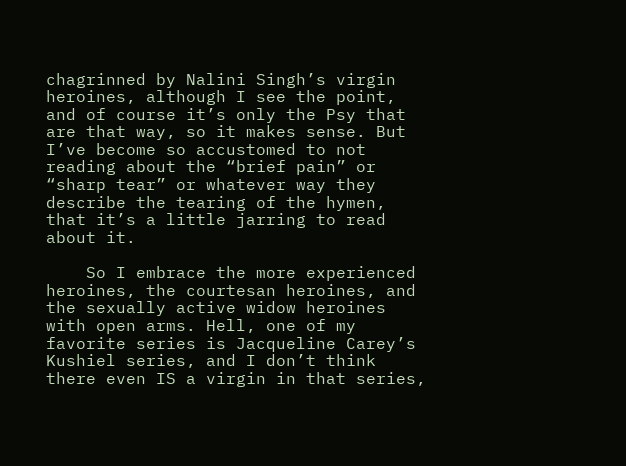chagrinned by Nalini Singh’s virgin heroines, although I see the point, and of course it’s only the Psy that are that way, so it makes sense. But I’ve become so accustomed to not reading about the “brief pain” or “sharp tear” or whatever way they describe the tearing of the hymen, that it’s a little jarring to read about it.

    So I embrace the more experienced heroines, the courtesan heroines, and the sexually active widow heroines with open arms. Hell, one of my favorite series is Jacqueline Carey’s Kushiel series, and I don’t think there even IS a virgin in that series,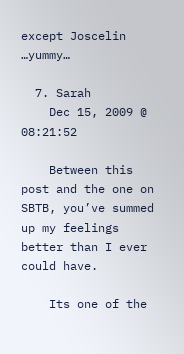except Joscelin …yummy…

  7. Sarah
    Dec 15, 2009 @ 08:21:52

    Between this post and the one on SBTB, you’ve summed up my feelings better than I ever could have.

    Its one of the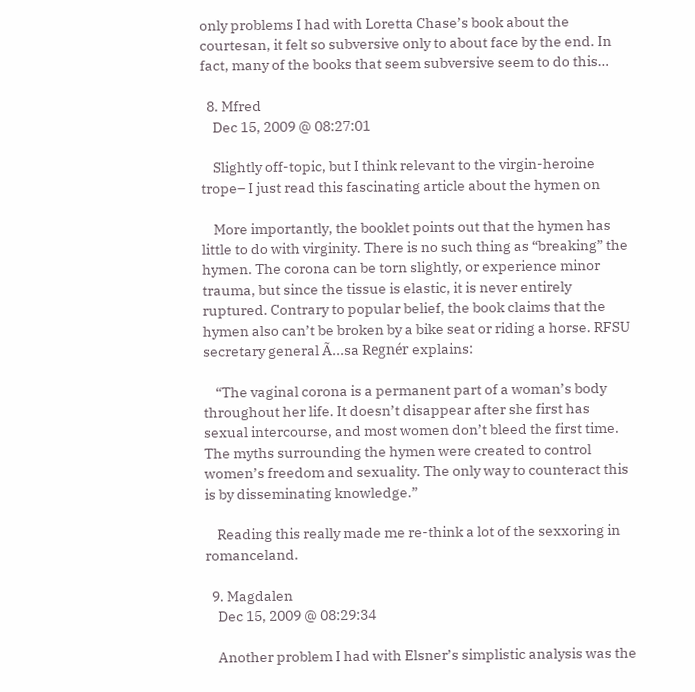only problems I had with Loretta Chase’s book about the courtesan, it felt so subversive only to about face by the end. In fact, many of the books that seem subversive seem to do this…

  8. Mfred
    Dec 15, 2009 @ 08:27:01

    Slightly off-topic, but I think relevant to the virgin-heroine trope– I just read this fascinating article about the hymen on

    More importantly, the booklet points out that the hymen has little to do with virginity. There is no such thing as “breaking” the hymen. The corona can be torn slightly, or experience minor trauma, but since the tissue is elastic, it is never entirely ruptured. Contrary to popular belief, the book claims that the hymen also can’t be broken by a bike seat or riding a horse. RFSU secretary general Ã…sa Regnér explains:

    “The vaginal corona is a permanent part of a woman’s body throughout her life. It doesn’t disappear after she first has sexual intercourse, and most women don’t bleed the first time. The myths surrounding the hymen were created to control women’s freedom and sexuality. The only way to counteract this is by disseminating knowledge.”

    Reading this really made me re-think a lot of the sexxoring in romanceland.

  9. Magdalen
    Dec 15, 2009 @ 08:29:34

    Another problem I had with Elsner’s simplistic analysis was the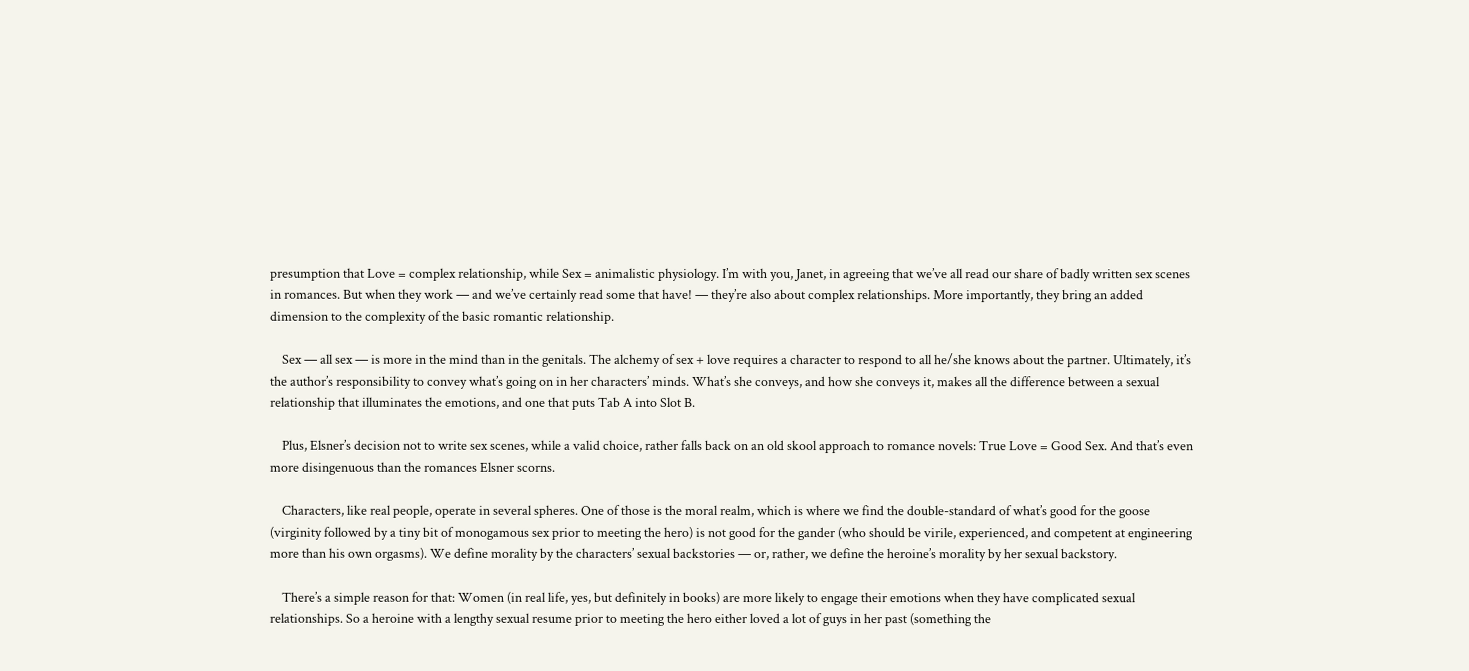presumption that Love = complex relationship, while Sex = animalistic physiology. I’m with you, Janet, in agreeing that we’ve all read our share of badly written sex scenes in romances. But when they work — and we’ve certainly read some that have! — they’re also about complex relationships. More importantly, they bring an added dimension to the complexity of the basic romantic relationship.

    Sex — all sex — is more in the mind than in the genitals. The alchemy of sex + love requires a character to respond to all he/she knows about the partner. Ultimately, it’s the author’s responsibility to convey what’s going on in her characters’ minds. What’s she conveys, and how she conveys it, makes all the difference between a sexual relationship that illuminates the emotions, and one that puts Tab A into Slot B.

    Plus, Elsner’s decision not to write sex scenes, while a valid choice, rather falls back on an old skool approach to romance novels: True Love = Good Sex. And that’s even more disingenuous than the romances Elsner scorns.

    Characters, like real people, operate in several spheres. One of those is the moral realm, which is where we find the double-standard of what’s good for the goose (virginity followed by a tiny bit of monogamous sex prior to meeting the hero) is not good for the gander (who should be virile, experienced, and competent at engineering more than his own orgasms). We define morality by the characters’ sexual backstories — or, rather, we define the heroine’s morality by her sexual backstory.

    There’s a simple reason for that: Women (in real life, yes, but definitely in books) are more likely to engage their emotions when they have complicated sexual relationships. So a heroine with a lengthy sexual resume prior to meeting the hero either loved a lot of guys in her past (something the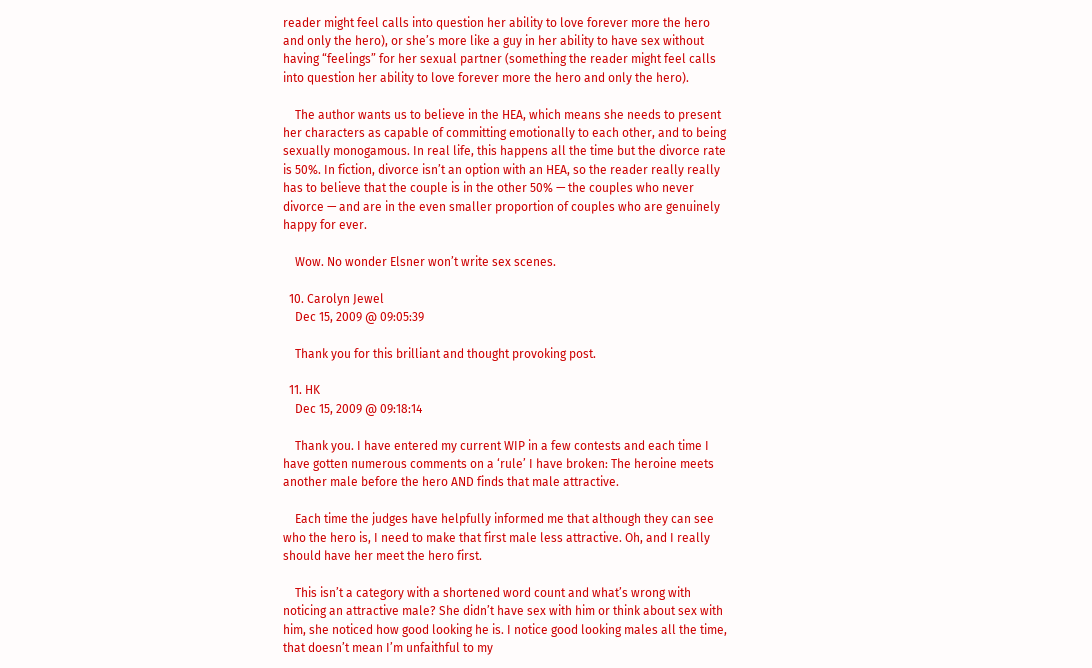reader might feel calls into question her ability to love forever more the hero and only the hero), or she’s more like a guy in her ability to have sex without having “feelings” for her sexual partner (something the reader might feel calls into question her ability to love forever more the hero and only the hero).

    The author wants us to believe in the HEA, which means she needs to present her characters as capable of committing emotionally to each other, and to being sexually monogamous. In real life, this happens all the time but the divorce rate is 50%. In fiction, divorce isn’t an option with an HEA, so the reader really really has to believe that the couple is in the other 50% — the couples who never divorce — and are in the even smaller proportion of couples who are genuinely happy for ever.

    Wow. No wonder Elsner won’t write sex scenes.

  10. Carolyn Jewel
    Dec 15, 2009 @ 09:05:39

    Thank you for this brilliant and thought provoking post.

  11. HK
    Dec 15, 2009 @ 09:18:14

    Thank you. I have entered my current WIP in a few contests and each time I have gotten numerous comments on a ‘rule’ I have broken: The heroine meets another male before the hero AND finds that male attractive.

    Each time the judges have helpfully informed me that although they can see who the hero is, I need to make that first male less attractive. Oh, and I really should have her meet the hero first.

    This isn’t a category with a shortened word count and what’s wrong with noticing an attractive male? She didn’t have sex with him or think about sex with him, she noticed how good looking he is. I notice good looking males all the time, that doesn’t mean I’m unfaithful to my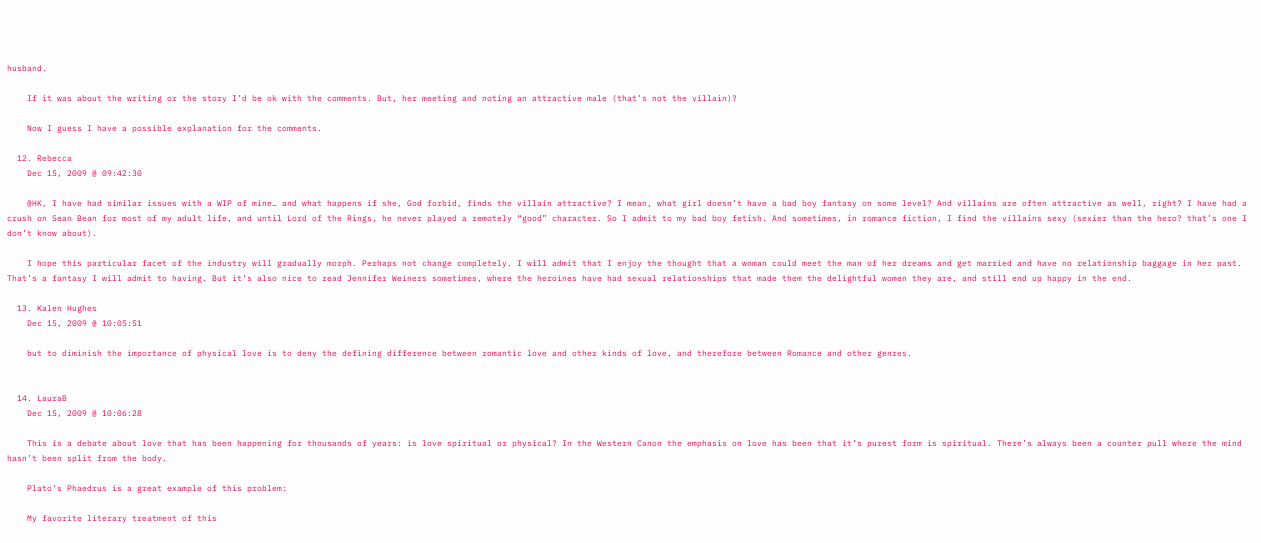husband.

    If it was about the writing or the story I’d be ok with the comments. But, her meeting and noting an attractive male (that’s not the villain)?

    Now I guess I have a possible explanation for the comments.

  12. Rebecca
    Dec 15, 2009 @ 09:42:30

    @HK, I have had similar issues with a WIP of mine… and what happens if she, God forbid, finds the villain attractive? I mean, what girl doesn’t have a bad boy fantasy on some level? And villains are often attractive as well, right? I have had a crush on Sean Bean for most of my adult life, and until Lord of the Rings, he never played a remotely “good” character. So I admit to my bad boy fetish. And sometimes, in romance fiction, I find the villains sexy (sexier than the hero? that’s one I don’t know about).

    I hope this particular facet of the industry will gradually morph. Perhaps not change completely. I will admit that I enjoy the thought that a woman could meet the man of her dreams and get married and have no relationship baggage in her past. That’s a fantasy I will admit to having. But it’s also nice to read Jennifer Weiners sometimes, where the heroines have had sexual relationships that made them the delightful women they are, and still end up happy in the end.

  13. Kalen Hughes
    Dec 15, 2009 @ 10:05:51

    but to diminish the importance of physical love is to deny the defining difference between romantic love and other kinds of love, and therefore between Romance and other genres.


  14. LauraB
    Dec 15, 2009 @ 10:06:28

    This is a debate about love that has been happening for thousands of years: is love spiritual or physical? In the Western Canon the emphasis on love has been that it’s purest form is spiritual. There’s always been a counter pull where the mind hasn’t been split from the body.

    Plato’s Phaedrus is a great example of this problem:

    My favorite literary treatment of this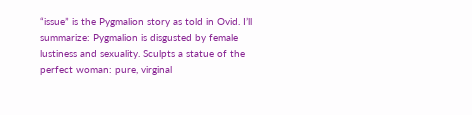“issue” is the Pygmalion story as told in Ovid. I’ll summarize: Pygmalion is disgusted by female lustiness and sexuality. Sculpts a statue of the perfect woman: pure, virginal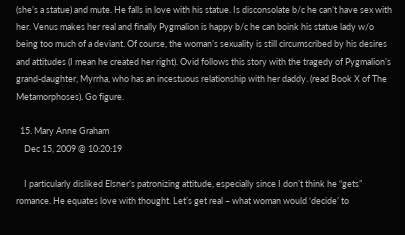(she’s a statue) and mute. He falls in love with his statue. Is disconsolate b/c he can’t have sex with her. Venus makes her real and finally Pygmalion is happy b/c he can boink his statue lady w/o being too much of a deviant. Of course, the woman’s sexuality is still circumscribed by his desires and attitudes (I mean he created her right). Ovid follows this story with the tragedy of Pygmalion’s grand-daughter, Myrrha, who has an incestuous relationship with her daddy. (read Book X of The Metamorphoses). Go figure.

  15. Mary Anne Graham
    Dec 15, 2009 @ 10:20:19

    I particularly disliked Elsner’s patronizing attitude, especially since I don’t think he “gets” romance. He equates love with thought. Let’s get real – what woman would ‘decide’ to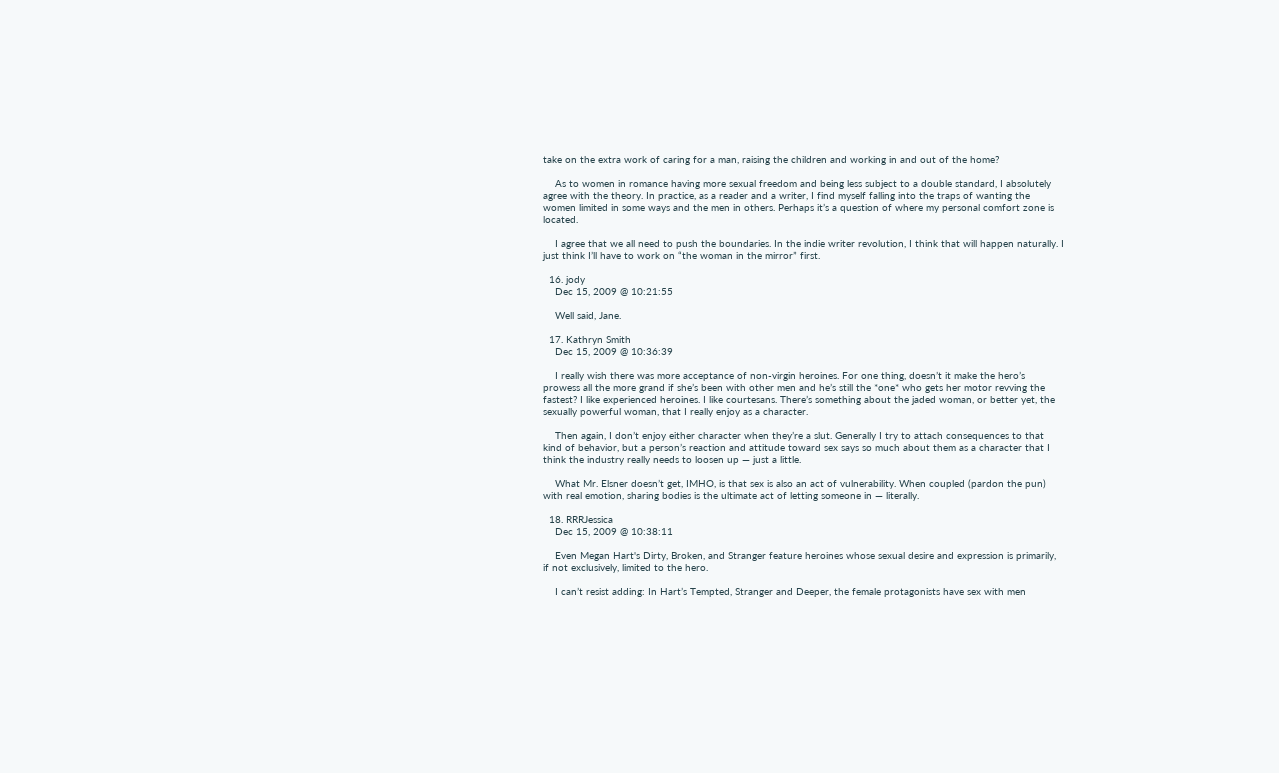take on the extra work of caring for a man, raising the children and working in and out of the home?

    As to women in romance having more sexual freedom and being less subject to a double standard, I absolutely agree with the theory. In practice, as a reader and a writer, I find myself falling into the traps of wanting the women limited in some ways and the men in others. Perhaps it’s a question of where my personal comfort zone is located.

    I agree that we all need to push the boundaries. In the indie writer revolution, I think that will happen naturally. I just think I’ll have to work on “the woman in the mirror” first.

  16. jody
    Dec 15, 2009 @ 10:21:55

    Well said, Jane.

  17. Kathryn Smith
    Dec 15, 2009 @ 10:36:39

    I really wish there was more acceptance of non-virgin heroines. For one thing, doesn’t it make the hero’s prowess all the more grand if she’s been with other men and he’s still the *one* who gets her motor revving the fastest? I like experienced heroines. I like courtesans. There’s something about the jaded woman, or better yet, the sexually powerful woman, that I really enjoy as a character.

    Then again, I don’t enjoy either character when they’re a slut. Generally I try to attach consequences to that kind of behavior, but a person’s reaction and attitude toward sex says so much about them as a character that I think the industry really needs to loosen up — just a little.

    What Mr. Elsner doesn’t get, IMHO, is that sex is also an act of vulnerability. When coupled (pardon the pun) with real emotion, sharing bodies is the ultimate act of letting someone in — literally.

  18. RRRJessica
    Dec 15, 2009 @ 10:38:11

    Even Megan Hart's Dirty, Broken, and Stranger feature heroines whose sexual desire and expression is primarily, if not exclusively, limited to the hero.

    I can’t resist adding: In Hart’s Tempted, Stranger and Deeper, the female protagonists have sex with men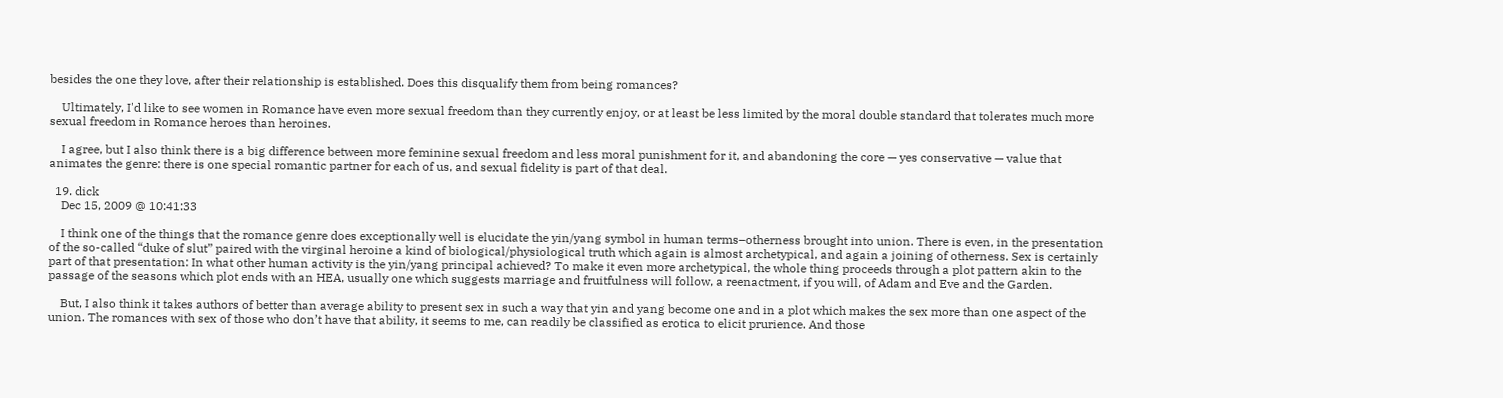besides the one they love, after their relationship is established. Does this disqualify them from being romances?

    Ultimately, I'd like to see women in Romance have even more sexual freedom than they currently enjoy, or at least be less limited by the moral double standard that tolerates much more sexual freedom in Romance heroes than heroines.

    I agree, but I also think there is a big difference between more feminine sexual freedom and less moral punishment for it, and abandoning the core — yes conservative — value that animates the genre: there is one special romantic partner for each of us, and sexual fidelity is part of that deal.

  19. dick
    Dec 15, 2009 @ 10:41:33

    I think one of the things that the romance genre does exceptionally well is elucidate the yin/yang symbol in human terms–otherness brought into union. There is even, in the presentation of the so-called “duke of slut” paired with the virginal heroine a kind of biological/physiological truth which again is almost archetypical, and again a joining of otherness. Sex is certainly part of that presentation: In what other human activity is the yin/yang principal achieved? To make it even more archetypical, the whole thing proceeds through a plot pattern akin to the passage of the seasons which plot ends with an HEA, usually one which suggests marriage and fruitfulness will follow, a reenactment, if you will, of Adam and Eve and the Garden.

    But, I also think it takes authors of better than average ability to present sex in such a way that yin and yang become one and in a plot which makes the sex more than one aspect of the union. The romances with sex of those who don’t have that ability, it seems to me, can readily be classified as erotica to elicit prurience. And those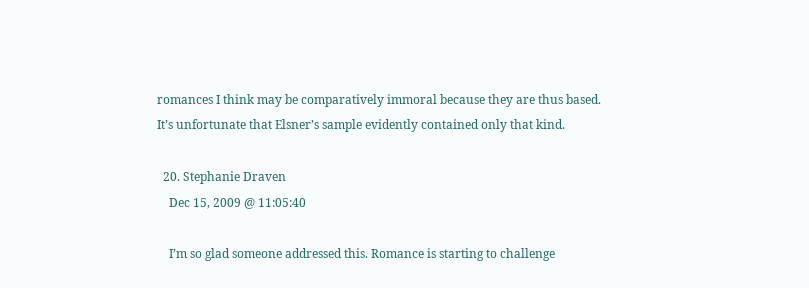romances I think may be comparatively immoral because they are thus based. It’s unfortunate that Elsner’s sample evidently contained only that kind.

  20. Stephanie Draven
    Dec 15, 2009 @ 11:05:40

    I’m so glad someone addressed this. Romance is starting to challenge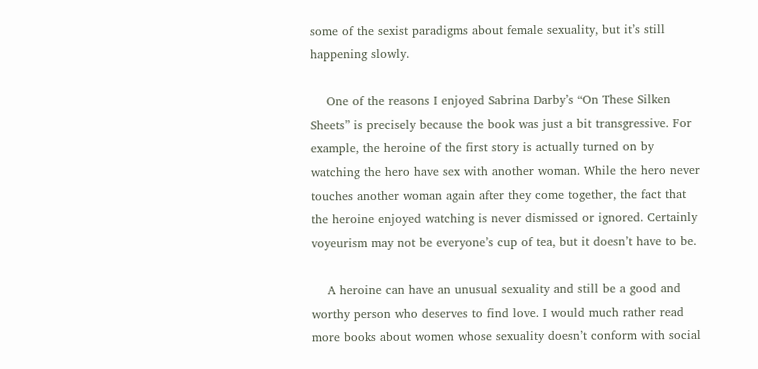some of the sexist paradigms about female sexuality, but it’s still happening slowly.

    One of the reasons I enjoyed Sabrina Darby’s “On These Silken Sheets” is precisely because the book was just a bit transgressive. For example, the heroine of the first story is actually turned on by watching the hero have sex with another woman. While the hero never touches another woman again after they come together, the fact that the heroine enjoyed watching is never dismissed or ignored. Certainly voyeurism may not be everyone’s cup of tea, but it doesn’t have to be.

    A heroine can have an unusual sexuality and still be a good and worthy person who deserves to find love. I would much rather read more books about women whose sexuality doesn’t conform with social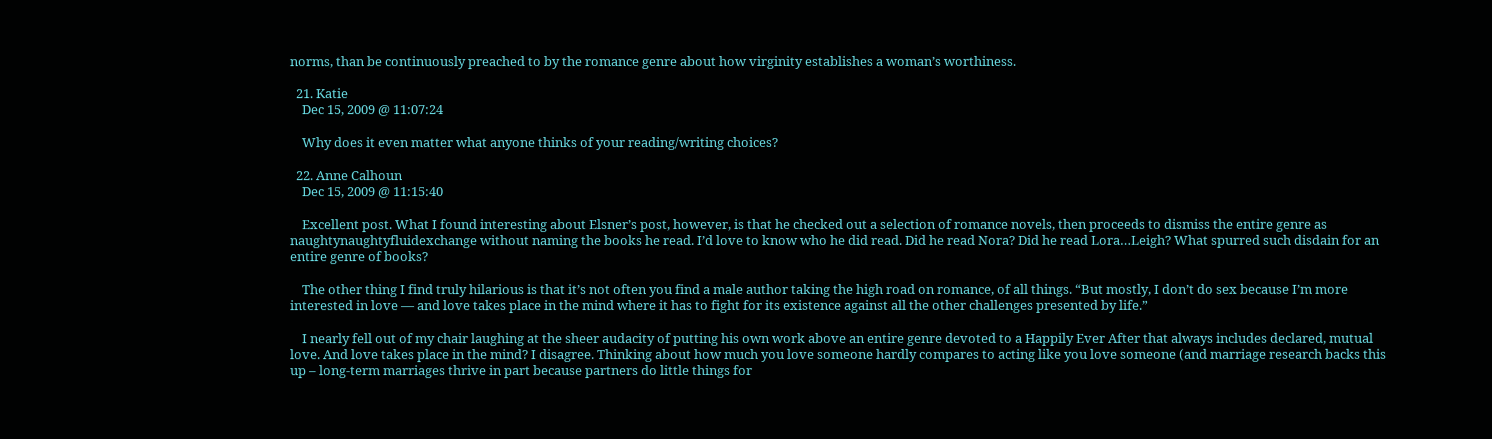norms, than be continuously preached to by the romance genre about how virginity establishes a woman’s worthiness.

  21. Katie
    Dec 15, 2009 @ 11:07:24

    Why does it even matter what anyone thinks of your reading/writing choices?

  22. Anne Calhoun
    Dec 15, 2009 @ 11:15:40

    Excellent post. What I found interesting about Elsner’s post, however, is that he checked out a selection of romance novels, then proceeds to dismiss the entire genre as naughtynaughtyfluidexchange without naming the books he read. I’d love to know who he did read. Did he read Nora? Did he read Lora…Leigh? What spurred such disdain for an entire genre of books?

    The other thing I find truly hilarious is that it’s not often you find a male author taking the high road on romance, of all things. “But mostly, I don’t do sex because I’m more interested in love — and love takes place in the mind where it has to fight for its existence against all the other challenges presented by life.”

    I nearly fell out of my chair laughing at the sheer audacity of putting his own work above an entire genre devoted to a Happily Ever After that always includes declared, mutual love. And love takes place in the mind? I disagree. Thinking about how much you love someone hardly compares to acting like you love someone (and marriage research backs this up – long-term marriages thrive in part because partners do little things for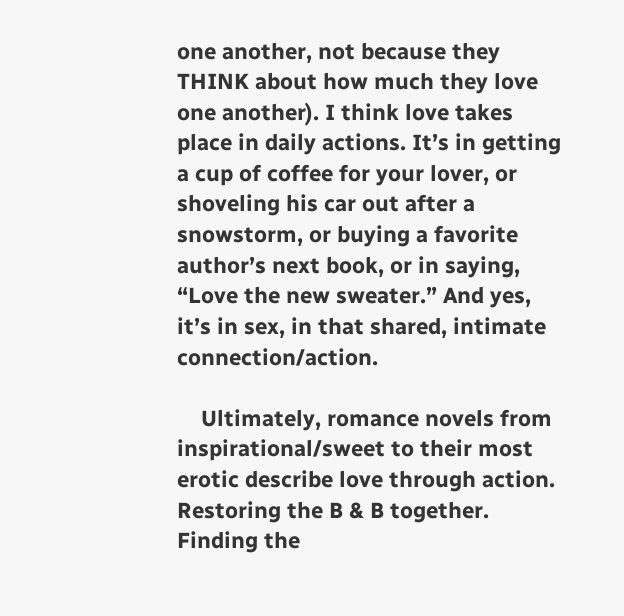one another, not because they THINK about how much they love one another). I think love takes place in daily actions. It’s in getting a cup of coffee for your lover, or shoveling his car out after a snowstorm, or buying a favorite author’s next book, or in saying, “Love the new sweater.” And yes, it’s in sex, in that shared, intimate connection/action.

    Ultimately, romance novels from inspirational/sweet to their most erotic describe love through action. Restoring the B & B together. Finding the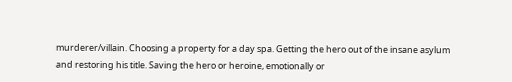murderer/villain. Choosing a property for a day spa. Getting the hero out of the insane asylum and restoring his title. Saving the hero or heroine, emotionally or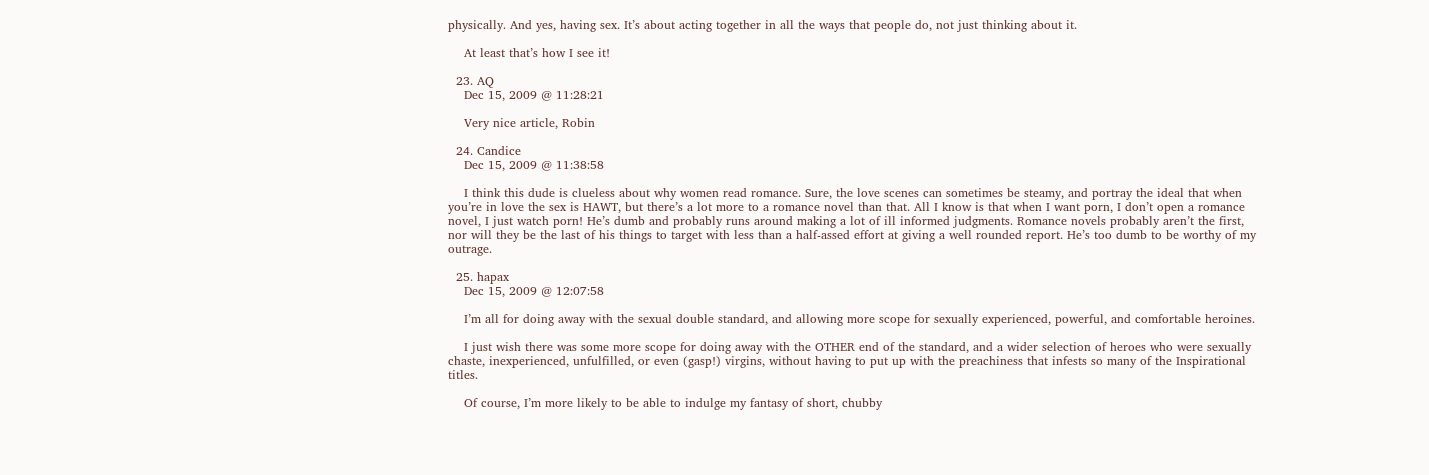physically. And yes, having sex. It’s about acting together in all the ways that people do, not just thinking about it.

    At least that’s how I see it!

  23. AQ
    Dec 15, 2009 @ 11:28:21

    Very nice article, Robin

  24. Candice
    Dec 15, 2009 @ 11:38:58

    I think this dude is clueless about why women read romance. Sure, the love scenes can sometimes be steamy, and portray the ideal that when you’re in love the sex is HAWT, but there’s a lot more to a romance novel than that. All I know is that when I want porn, I don’t open a romance novel, I just watch porn! He’s dumb and probably runs around making a lot of ill informed judgments. Romance novels probably aren’t the first, nor will they be the last of his things to target with less than a half-assed effort at giving a well rounded report. He’s too dumb to be worthy of my outrage.

  25. hapax
    Dec 15, 2009 @ 12:07:58

    I’m all for doing away with the sexual double standard, and allowing more scope for sexually experienced, powerful, and comfortable heroines.

    I just wish there was some more scope for doing away with the OTHER end of the standard, and a wider selection of heroes who were sexually chaste, inexperienced, unfulfilled, or even (gasp!) virgins, without having to put up with the preachiness that infests so many of the Inspirational titles.

    Of course, I’m more likely to be able to indulge my fantasy of short, chubby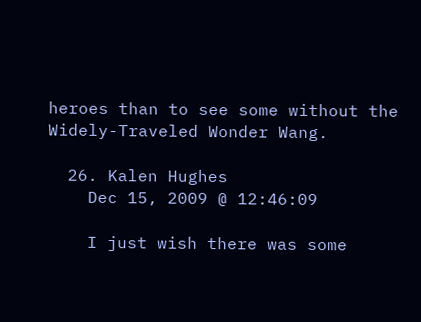heroes than to see some without the Widely-Traveled Wonder Wang.

  26. Kalen Hughes
    Dec 15, 2009 @ 12:46:09

    I just wish there was some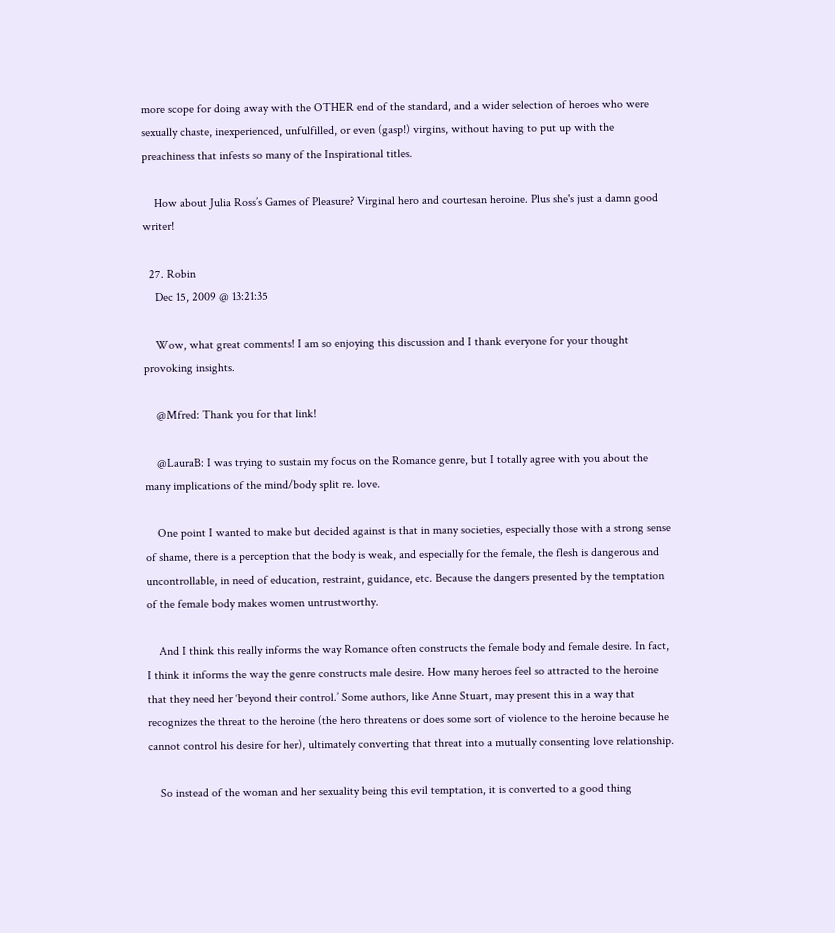more scope for doing away with the OTHER end of the standard, and a wider selection of heroes who were sexually chaste, inexperienced, unfulfilled, or even (gasp!) virgins, without having to put up with the preachiness that infests so many of the Inspirational titles.

    How about Julia Ross’s Games of Pleasure? Virginal hero and courtesan heroine. Plus she's just a damn good writer!

  27. Robin
    Dec 15, 2009 @ 13:21:35

    Wow, what great comments! I am so enjoying this discussion and I thank everyone for your thought provoking insights.

    @Mfred: Thank you for that link!

    @LauraB: I was trying to sustain my focus on the Romance genre, but I totally agree with you about the many implications of the mind/body split re. love.

    One point I wanted to make but decided against is that in many societies, especially those with a strong sense of shame, there is a perception that the body is weak, and especially for the female, the flesh is dangerous and uncontrollable, in need of education, restraint, guidance, etc. Because the dangers presented by the temptation of the female body makes women untrustworthy.

    And I think this really informs the way Romance often constructs the female body and female desire. In fact, I think it informs the way the genre constructs male desire. How many heroes feel so attracted to the heroine that they need her ‘beyond their control.’ Some authors, like Anne Stuart, may present this in a way that recognizes the threat to the heroine (the hero threatens or does some sort of violence to the heroine because he cannot control his desire for her), ultimately converting that threat into a mutually consenting love relationship.

    So instead of the woman and her sexuality being this evil temptation, it is converted to a good thing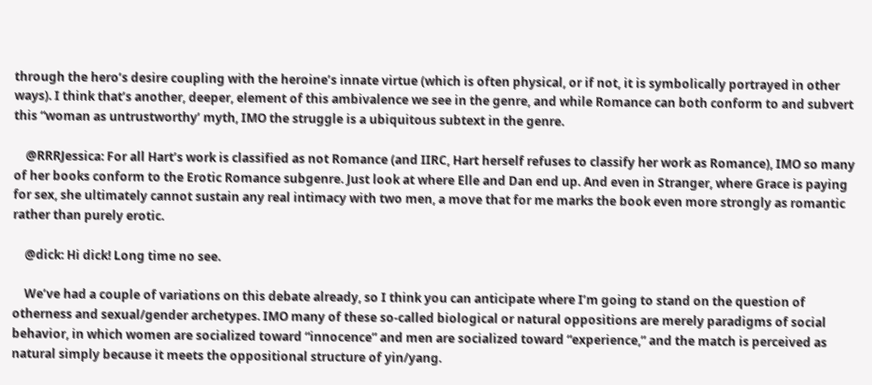through the hero’s desire coupling with the heroine’s innate virtue (which is often physical, or if not, it is symbolically portrayed in other ways). I think that’s another, deeper, element of this ambivalence we see in the genre, and while Romance can both conform to and subvert this “woman as untrustworthy’ myth, IMO the struggle is a ubiquitous subtext in the genre.

    @RRRJessica: For all Hart’s work is classified as not Romance (and IIRC, Hart herself refuses to classify her work as Romance), IMO so many of her books conform to the Erotic Romance subgenre. Just look at where Elle and Dan end up. And even in Stranger, where Grace is paying for sex, she ultimately cannot sustain any real intimacy with two men, a move that for me marks the book even more strongly as romantic rather than purely erotic.

    @dick: Hi dick! Long time no see.

    We’ve had a couple of variations on this debate already, so I think you can anticipate where I’m going to stand on the question of otherness and sexual/gender archetypes. IMO many of these so-called biological or natural oppositions are merely paradigms of social behavior, in which women are socialized toward “innocence” and men are socialized toward “experience,” and the match is perceived as natural simply because it meets the oppositional structure of yin/yang.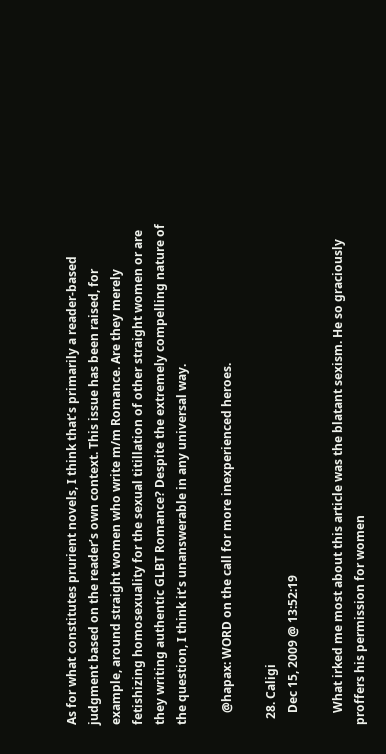As for what constitutes prurient novels, I think that’s primarily a reader-based judgment based on the reader’s own context. This issue has been raised, for example, around straight women who write m/m Romance. Are they merely fetishizing homosexuality for the sexual titillation of other straight women or are they writing authentic GLBT Romance? Despite the extremely compelling nature of the question, I think it’s unanswerable in any universal way.

    @hapax: WORD on the call for more inexperienced heroes.

  28. Caligi
    Dec 15, 2009 @ 13:52:19

    What irked me most about this article was the blatant sexism. He so graciously proffers his permission for women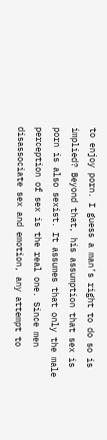to enjoy porn. I guess a man’s right to do so is implied? Beyond that, his assumption that sex is porn is also sexist. It assumes that only the male perception of sex is the real one. Since men disassociate sex and emotion, any attempt to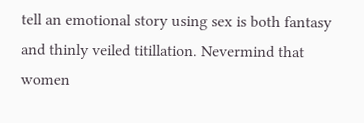tell an emotional story using sex is both fantasy and thinly veiled titillation. Nevermind that women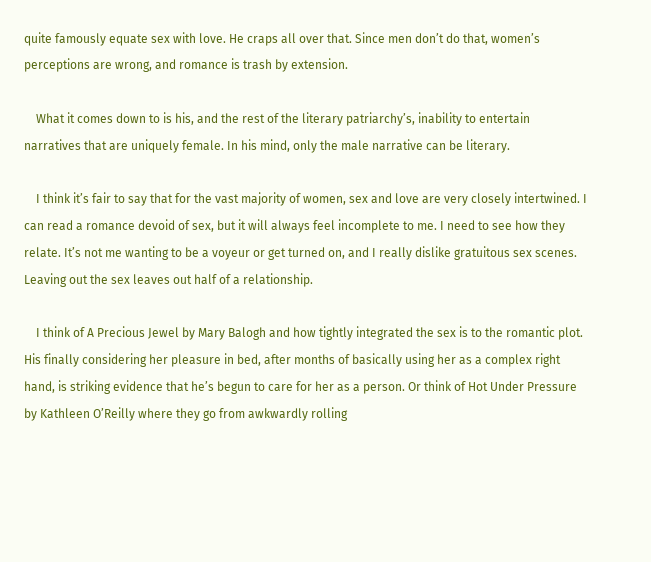quite famously equate sex with love. He craps all over that. Since men don’t do that, women’s perceptions are wrong, and romance is trash by extension.

    What it comes down to is his, and the rest of the literary patriarchy’s, inability to entertain narratives that are uniquely female. In his mind, only the male narrative can be literary.

    I think it’s fair to say that for the vast majority of women, sex and love are very closely intertwined. I can read a romance devoid of sex, but it will always feel incomplete to me. I need to see how they relate. It’s not me wanting to be a voyeur or get turned on, and I really dislike gratuitous sex scenes. Leaving out the sex leaves out half of a relationship.

    I think of A Precious Jewel by Mary Balogh and how tightly integrated the sex is to the romantic plot. His finally considering her pleasure in bed, after months of basically using her as a complex right hand, is striking evidence that he’s begun to care for her as a person. Or think of Hot Under Pressure by Kathleen O’Reilly where they go from awkwardly rolling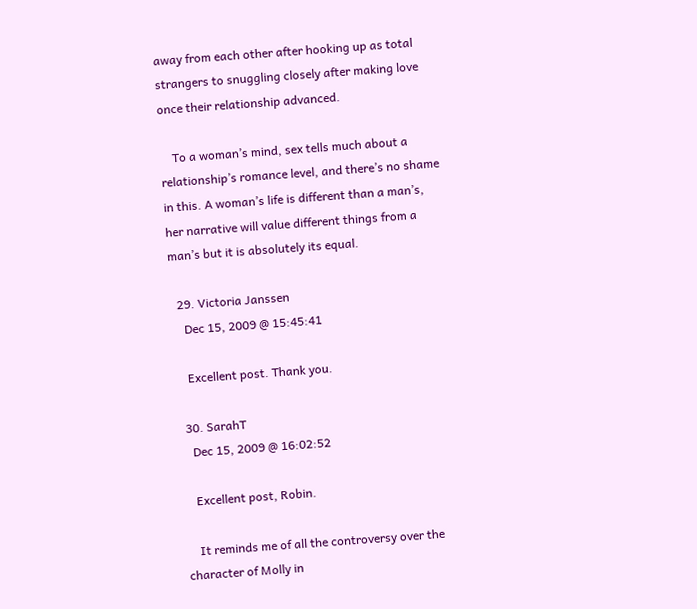away from each other after hooking up as total strangers to snuggling closely after making love once their relationship advanced.

    To a woman’s mind, sex tells much about a relationship’s romance level, and there’s no shame in this. A woman’s life is different than a man’s, her narrative will value different things from a man’s but it is absolutely its equal.

  29. Victoria Janssen
    Dec 15, 2009 @ 15:45:41

    Excellent post. Thank you.

  30. SarahT
    Dec 15, 2009 @ 16:02:52

    Excellent post, Robin.

    It reminds me of all the controversy over the character of Molly in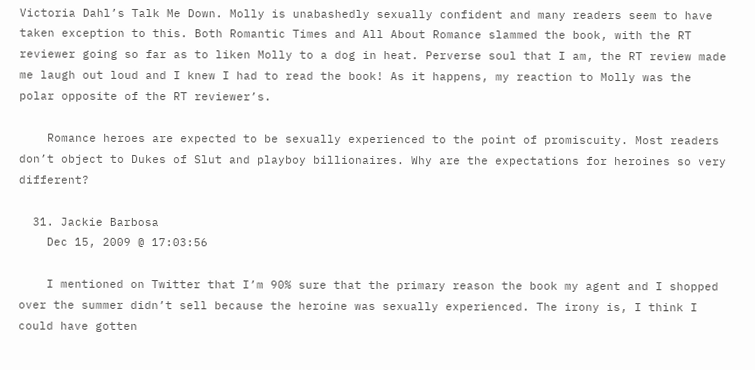Victoria Dahl’s Talk Me Down. Molly is unabashedly sexually confident and many readers seem to have taken exception to this. Both Romantic Times and All About Romance slammed the book, with the RT reviewer going so far as to liken Molly to a dog in heat. Perverse soul that I am, the RT review made me laugh out loud and I knew I had to read the book! As it happens, my reaction to Molly was the polar opposite of the RT reviewer’s.

    Romance heroes are expected to be sexually experienced to the point of promiscuity. Most readers don’t object to Dukes of Slut and playboy billionaires. Why are the expectations for heroines so very different?

  31. Jackie Barbosa
    Dec 15, 2009 @ 17:03:56

    I mentioned on Twitter that I’m 90% sure that the primary reason the book my agent and I shopped over the summer didn’t sell because the heroine was sexually experienced. The irony is, I think I could have gotten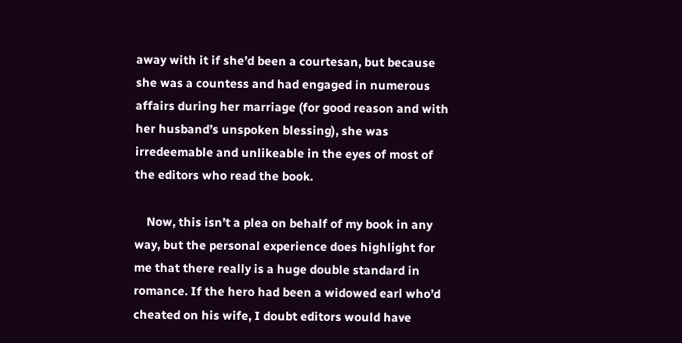away with it if she’d been a courtesan, but because she was a countess and had engaged in numerous affairs during her marriage (for good reason and with her husband’s unspoken blessing), she was irredeemable and unlikeable in the eyes of most of the editors who read the book.

    Now, this isn’t a plea on behalf of my book in any way, but the personal experience does highlight for me that there really is a huge double standard in romance. If the hero had been a widowed earl who’d cheated on his wife, I doubt editors would have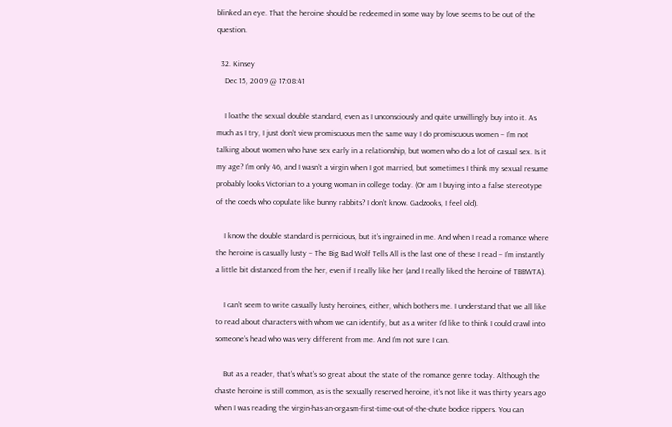blinked an eye. That the heroine should be redeemed in some way by love seems to be out of the question.

  32. Kinsey
    Dec 15, 2009 @ 17:08:41

    I loathe the sexual double standard, even as I unconsciously and quite unwillingly buy into it. As much as I try, I just don’t view promiscuous men the same way I do promiscuous women – I’m not talking about women who have sex early in a relationship, but women who do a lot of casual sex. Is it my age? I’m only 46, and I wasn’t a virgin when I got married, but sometimes I think my sexual resume probably looks Victorian to a young woman in college today. (Or am I buying into a false stereotype of the coeds who copulate like bunny rabbits? I don’t know. Gadzooks, I feel old).

    I know the double standard is pernicious, but it’s ingrained in me. And when I read a romance where the heroine is casually lusty – The Big Bad Wolf Tells All is the last one of these I read – I’m instantly a little bit distanced from the her, even if I really like her (and I really liked the heroine of TBBWTA).

    I can’t seem to write casually lusty heroines, either, which bothers me. I understand that we all like to read about characters with whom we can identify, but as a writer I’d like to think I could crawl into someone’s head who was very different from me. And I’m not sure I can.

    But as a reader, that’s what’s so great about the state of the romance genre today. Although the chaste heroine is still common, as is the sexually reserved heroine, it’s not like it was thirty years ago when I was reading the virgin-has-an-orgasm-first-time-out-of-the-chute bodice rippers. You can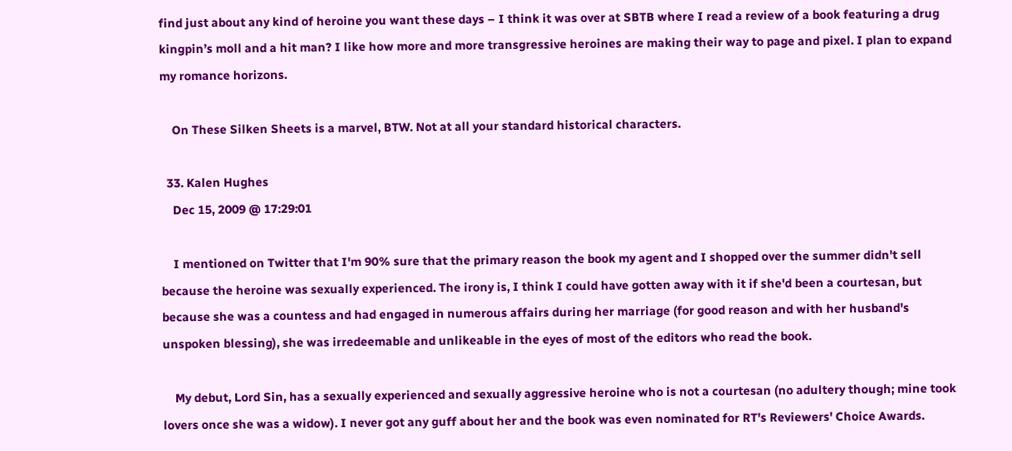find just about any kind of heroine you want these days – I think it was over at SBTB where I read a review of a book featuring a drug kingpin’s moll and a hit man? I like how more and more transgressive heroines are making their way to page and pixel. I plan to expand my romance horizons.

    On These Silken Sheets is a marvel, BTW. Not at all your standard historical characters.

  33. Kalen Hughes
    Dec 15, 2009 @ 17:29:01

    I mentioned on Twitter that I'm 90% sure that the primary reason the book my agent and I shopped over the summer didn't sell because the heroine was sexually experienced. The irony is, I think I could have gotten away with it if she'd been a courtesan, but because she was a countess and had engaged in numerous affairs during her marriage (for good reason and with her husband's unspoken blessing), she was irredeemable and unlikeable in the eyes of most of the editors who read the book.

    My debut, Lord Sin, has a sexually experienced and sexually aggressive heroine who is not a courtesan (no adultery though; mine took lovers once she was a widow). I never got any guff about her and the book was even nominated for RT's Reviewers' Choice Awards.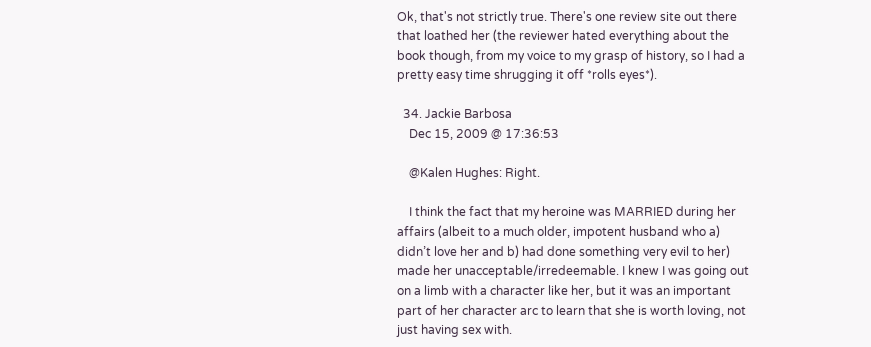Ok, that's not strictly true. There's one review site out there that loathed her (the reviewer hated everything about the book though, from my voice to my grasp of history, so I had a pretty easy time shrugging it off *rolls eyes*).

  34. Jackie Barbosa
    Dec 15, 2009 @ 17:36:53

    @Kalen Hughes: Right.

    I think the fact that my heroine was MARRIED during her affairs (albeit to a much older, impotent husband who a) didn’t love her and b) had done something very evil to her) made her unacceptable/irredeemable. I knew I was going out on a limb with a character like her, but it was an important part of her character arc to learn that she is worth loving, not just having sex with.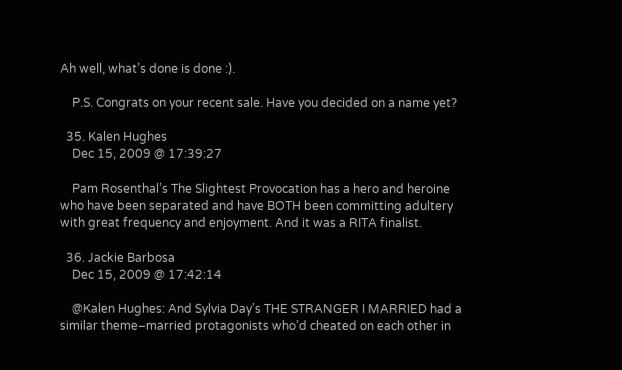Ah well, what’s done is done :).

    P.S. Congrats on your recent sale. Have you decided on a name yet?

  35. Kalen Hughes
    Dec 15, 2009 @ 17:39:27

    Pam Rosenthal’s The Slightest Provocation has a hero and heroine who have been separated and have BOTH been committing adultery with great frequency and enjoyment. And it was a RITA finalist.

  36. Jackie Barbosa
    Dec 15, 2009 @ 17:42:14

    @Kalen Hughes: And Sylvia Day’s THE STRANGER I MARRIED had a similar theme–married protagonists who’d cheated on each other in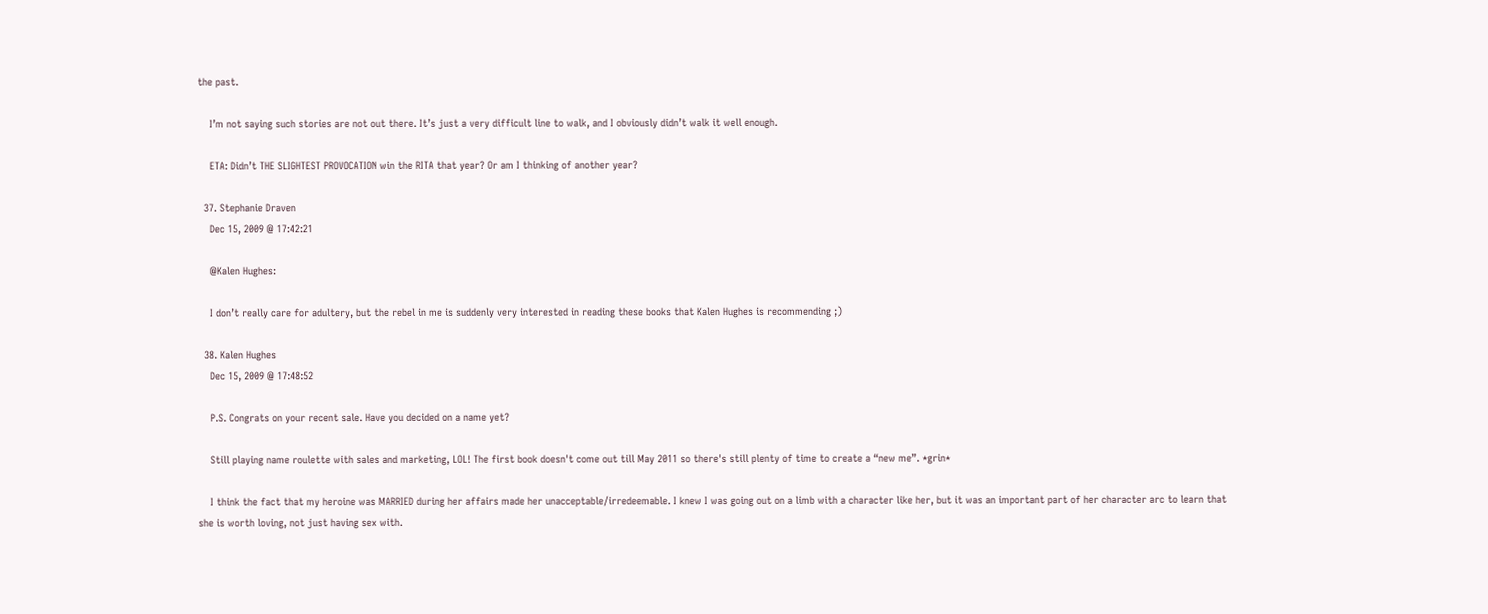the past.

    I’m not saying such stories are not out there. It’s just a very difficult line to walk, and I obviously didn’t walk it well enough.

    ETA: Didn’t THE SLIGHTEST PROVOCATION win the RITA that year? Or am I thinking of another year?

  37. Stephanie Draven
    Dec 15, 2009 @ 17:42:21

    @Kalen Hughes:

    I don’t really care for adultery, but the rebel in me is suddenly very interested in reading these books that Kalen Hughes is recommending ;)

  38. Kalen Hughes
    Dec 15, 2009 @ 17:48:52

    P.S. Congrats on your recent sale. Have you decided on a name yet?

    Still playing name roulette with sales and marketing, LOL! The first book doesn't come out till May 2011 so there's still plenty of time to create a “new me”. *grin*

    I think the fact that my heroine was MARRIED during her affairs made her unacceptable/irredeemable. I knew I was going out on a limb with a character like her, but it was an important part of her character arc to learn that she is worth loving, not just having sex with.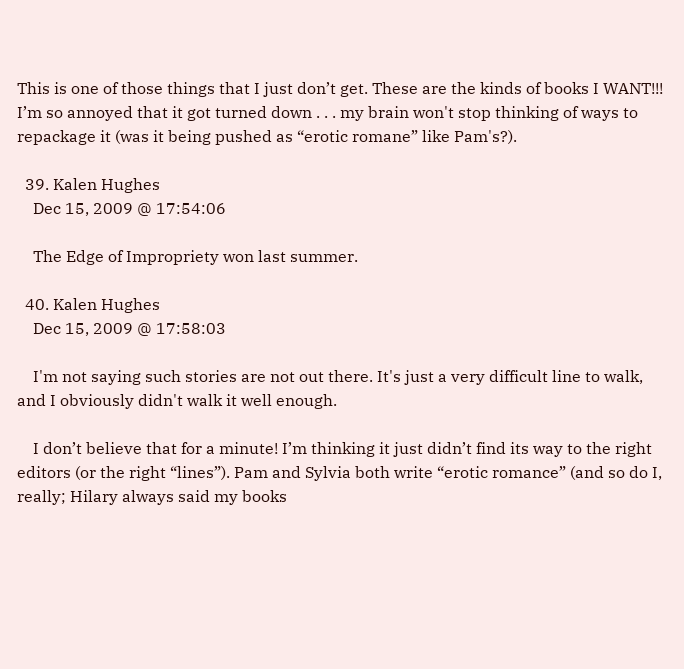This is one of those things that I just don’t get. These are the kinds of books I WANT!!! I’m so annoyed that it got turned down . . . my brain won't stop thinking of ways to repackage it (was it being pushed as “erotic romane” like Pam's?).

  39. Kalen Hughes
    Dec 15, 2009 @ 17:54:06

    The Edge of Impropriety won last summer.

  40. Kalen Hughes
    Dec 15, 2009 @ 17:58:03

    I'm not saying such stories are not out there. It's just a very difficult line to walk, and I obviously didn't walk it well enough.

    I don’t believe that for a minute! I’m thinking it just didn’t find its way to the right editors (or the right “lines”). Pam and Sylvia both write “erotic romance” (and so do I, really; Hilary always said my books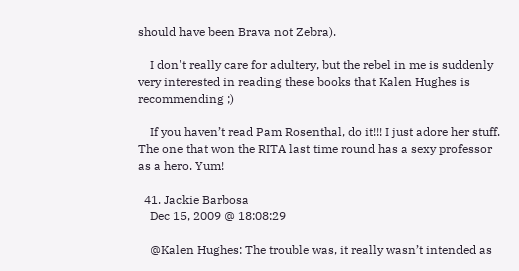should have been Brava not Zebra).

    I don't really care for adultery, but the rebel in me is suddenly very interested in reading these books that Kalen Hughes is recommending ;)

    If you haven’t read Pam Rosenthal, do it!!! I just adore her stuff. The one that won the RITA last time round has a sexy professor as a hero. Yum!

  41. Jackie Barbosa
    Dec 15, 2009 @ 18:08:29

    @Kalen Hughes: The trouble was, it really wasn’t intended as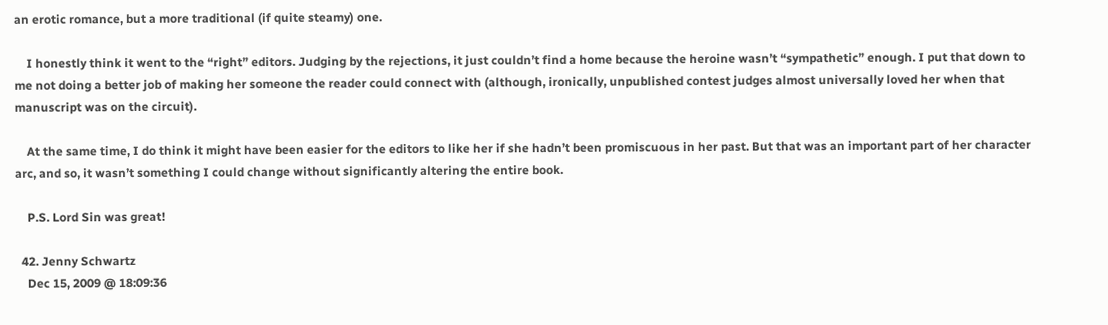an erotic romance, but a more traditional (if quite steamy) one.

    I honestly think it went to the “right” editors. Judging by the rejections, it just couldn’t find a home because the heroine wasn’t “sympathetic” enough. I put that down to me not doing a better job of making her someone the reader could connect with (although, ironically, unpublished contest judges almost universally loved her when that manuscript was on the circuit).

    At the same time, I do think it might have been easier for the editors to like her if she hadn’t been promiscuous in her past. But that was an important part of her character arc, and so, it wasn’t something I could change without significantly altering the entire book.

    P.S. Lord Sin was great!

  42. Jenny Schwartz
    Dec 15, 2009 @ 18:09:36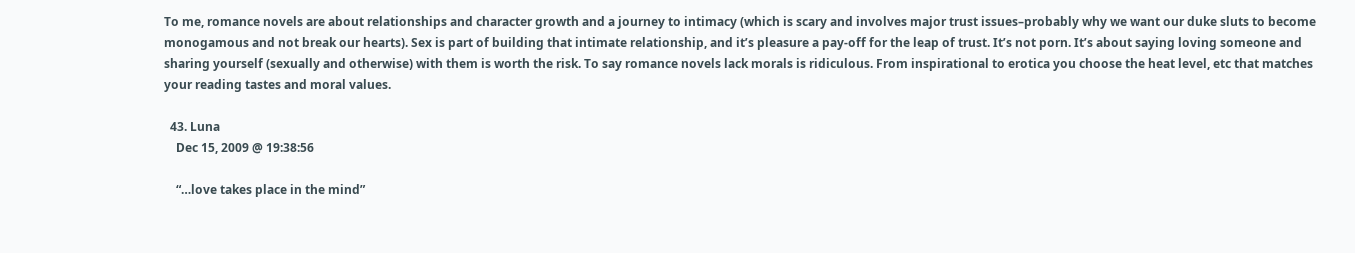To me, romance novels are about relationships and character growth and a journey to intimacy (which is scary and involves major trust issues–probably why we want our duke sluts to become monogamous and not break our hearts). Sex is part of building that intimate relationship, and it’s pleasure a pay-off for the leap of trust. It’s not porn. It’s about saying loving someone and sharing yourself (sexually and otherwise) with them is worth the risk. To say romance novels lack morals is ridiculous. From inspirational to erotica you choose the heat level, etc that matches your reading tastes and moral values.

  43. Luna
    Dec 15, 2009 @ 19:38:56

    “…love takes place in the mind”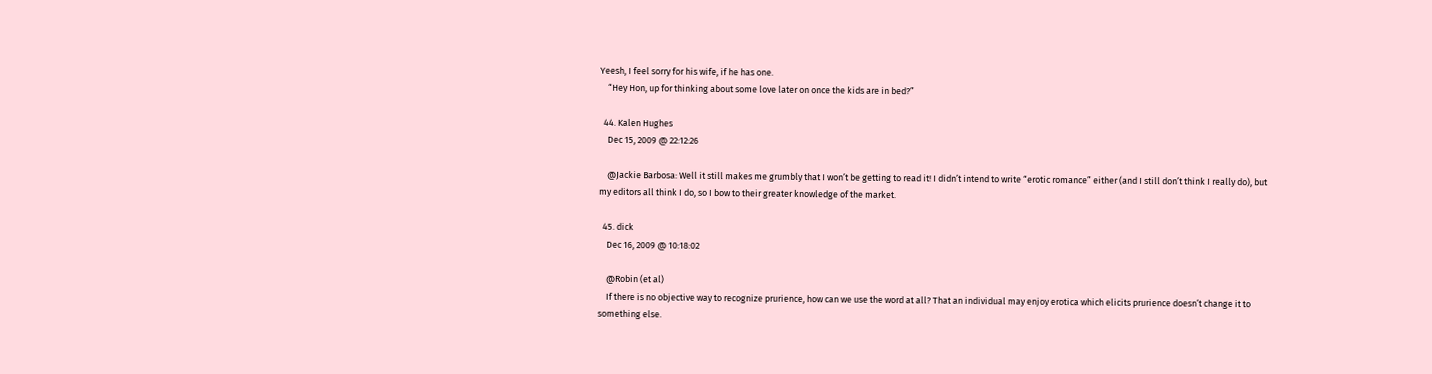Yeesh, I feel sorry for his wife, if he has one.
    “Hey Hon, up for thinking about some love later on once the kids are in bed?”

  44. Kalen Hughes
    Dec 15, 2009 @ 22:12:26

    @Jackie Barbosa: Well it still makes me grumbly that I won’t be getting to read it! I didn’t intend to write “erotic romance” either (and I still don’t think I really do), but my editors all think I do, so I bow to their greater knowledge of the market.

  45. dick
    Dec 16, 2009 @ 10:18:02

    @Robin (et al)
    If there is no objective way to recognize prurience, how can we use the word at all? That an individual may enjoy erotica which elicits prurience doesn’t change it to something else.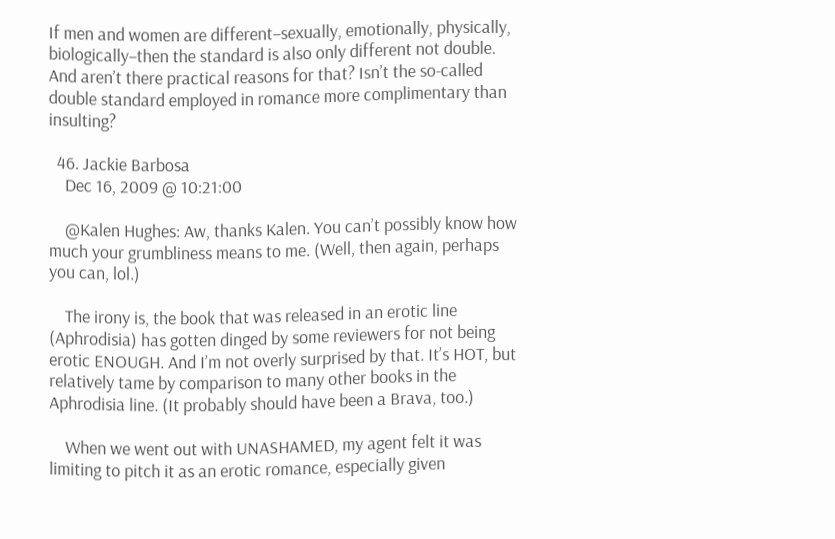If men and women are different–sexually, emotionally, physically, biologically–then the standard is also only different not double. And aren’t there practical reasons for that? Isn’t the so-called double standard employed in romance more complimentary than insulting?

  46. Jackie Barbosa
    Dec 16, 2009 @ 10:21:00

    @Kalen Hughes: Aw, thanks Kalen. You can’t possibly know how much your grumbliness means to me. (Well, then again, perhaps you can, lol.)

    The irony is, the book that was released in an erotic line (Aphrodisia) has gotten dinged by some reviewers for not being erotic ENOUGH. And I’m not overly surprised by that. It’s HOT, but relatively tame by comparison to many other books in the Aphrodisia line. (It probably should have been a Brava, too.)

    When we went out with UNASHAMED, my agent felt it was limiting to pitch it as an erotic romance, especially given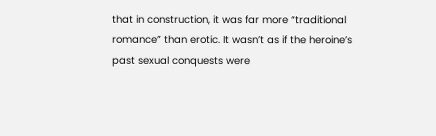that in construction, it was far more “traditional romance” than erotic. It wasn’t as if the heroine’s past sexual conquests were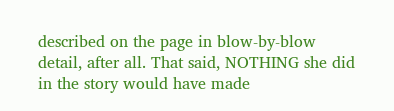described on the page in blow-by-blow detail, after all. That said, NOTHING she did in the story would have made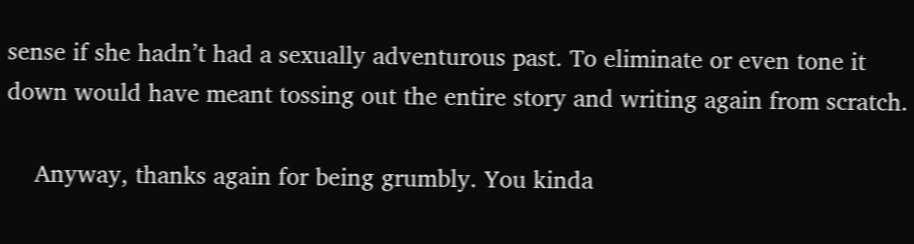sense if she hadn’t had a sexually adventurous past. To eliminate or even tone it down would have meant tossing out the entire story and writing again from scratch.

    Anyway, thanks again for being grumbly. You kinda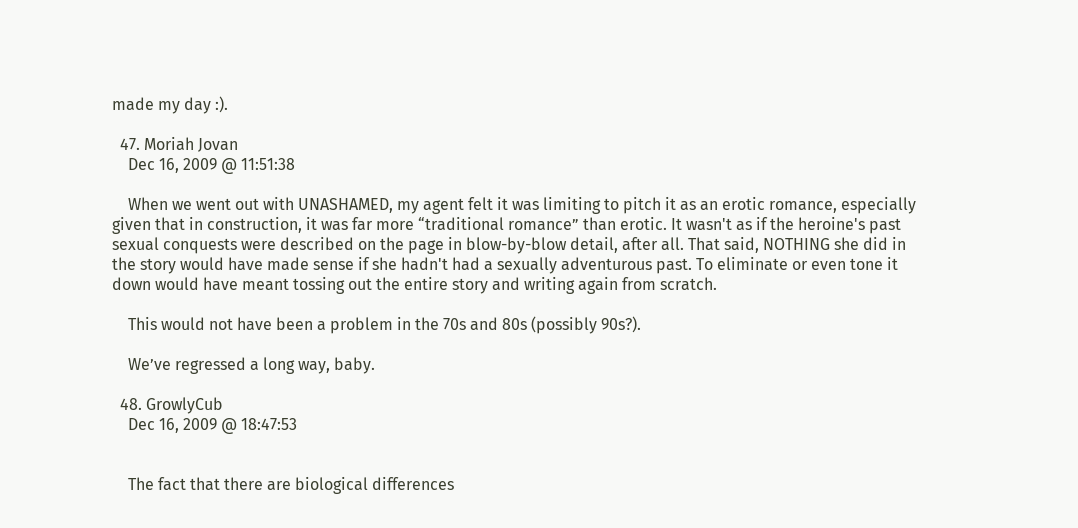made my day :).

  47. Moriah Jovan
    Dec 16, 2009 @ 11:51:38

    When we went out with UNASHAMED, my agent felt it was limiting to pitch it as an erotic romance, especially given that in construction, it was far more “traditional romance” than erotic. It wasn't as if the heroine's past sexual conquests were described on the page in blow-by-blow detail, after all. That said, NOTHING she did in the story would have made sense if she hadn't had a sexually adventurous past. To eliminate or even tone it down would have meant tossing out the entire story and writing again from scratch.

    This would not have been a problem in the 70s and 80s (possibly 90s?).

    We’ve regressed a long way, baby.

  48. GrowlyCub
    Dec 16, 2009 @ 18:47:53


    The fact that there are biological differences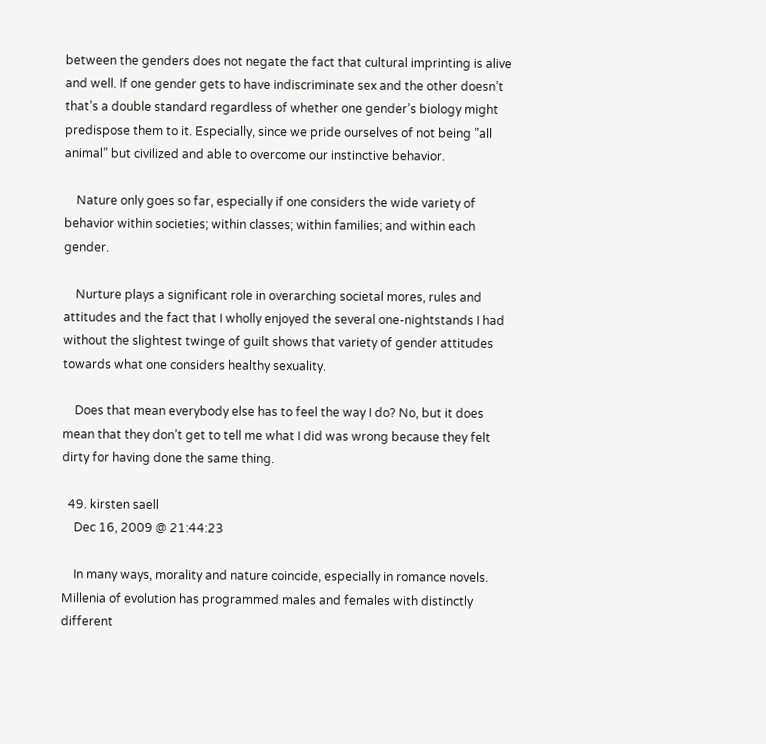between the genders does not negate the fact that cultural imprinting is alive and well. If one gender gets to have indiscriminate sex and the other doesn’t that’s a double standard regardless of whether one gender’s biology might predispose them to it. Especially, since we pride ourselves of not being ”all animal” but civilized and able to overcome our instinctive behavior.

    Nature only goes so far, especially if one considers the wide variety of behavior within societies; within classes; within families; and within each gender.

    Nurture plays a significant role in overarching societal mores, rules and attitudes and the fact that I wholly enjoyed the several one-nightstands I had without the slightest twinge of guilt shows that variety of gender attitudes towards what one considers healthy sexuality.

    Does that mean everybody else has to feel the way I do? No, but it does mean that they don’t get to tell me what I did was wrong because they felt dirty for having done the same thing.

  49. kirsten saell
    Dec 16, 2009 @ 21:44:23

    In many ways, morality and nature coincide, especially in romance novels. Millenia of evolution has programmed males and females with distinctly different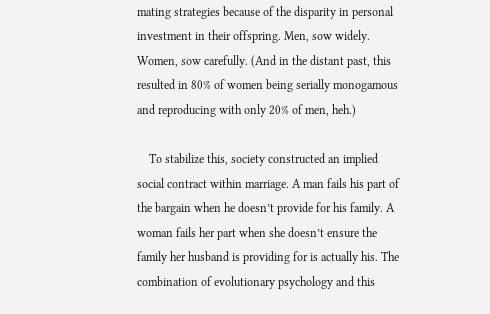mating strategies because of the disparity in personal investment in their offspring. Men, sow widely. Women, sow carefully. (And in the distant past, this resulted in 80% of women being serially monogamous and reproducing with only 20% of men, heh.)

    To stabilize this, society constructed an implied social contract within marriage. A man fails his part of the bargain when he doesn’t provide for his family. A woman fails her part when she doesn’t ensure the family her husband is providing for is actually his. The combination of evolutionary psychology and this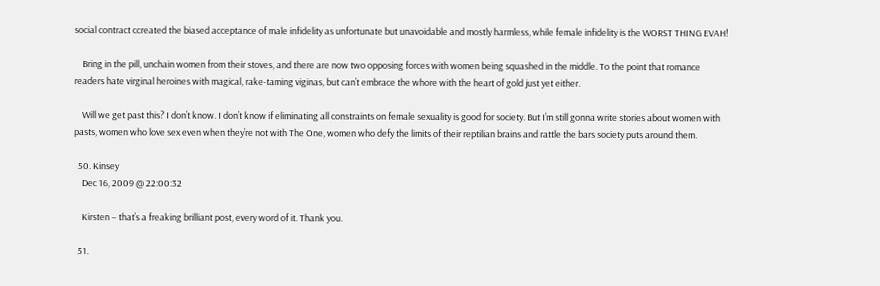social contract ccreated the biased acceptance of male infidelity as unfortunate but unavoidable and mostly harmless, while female infidelity is the WORST THING EVAH!

    Bring in the pill, unchain women from their stoves, and there are now two opposing forces with women being squashed in the middle. To the point that romance readers hate virginal heroines with magical, rake-taming viginas, but can’t embrace the whore with the heart of gold just yet either.

    Will we get past this? I don’t know. I don’t know if eliminating all constraints on female sexuality is good for society. But I’m still gonna write stories about women with pasts, women who love sex even when they’re not with The One, women who defy the limits of their reptilian brains and rattle the bars society puts around them.

  50. Kinsey
    Dec 16, 2009 @ 22:00:32

    Kirsten – that’s a freaking brilliant post, every word of it. Thank you.

  51.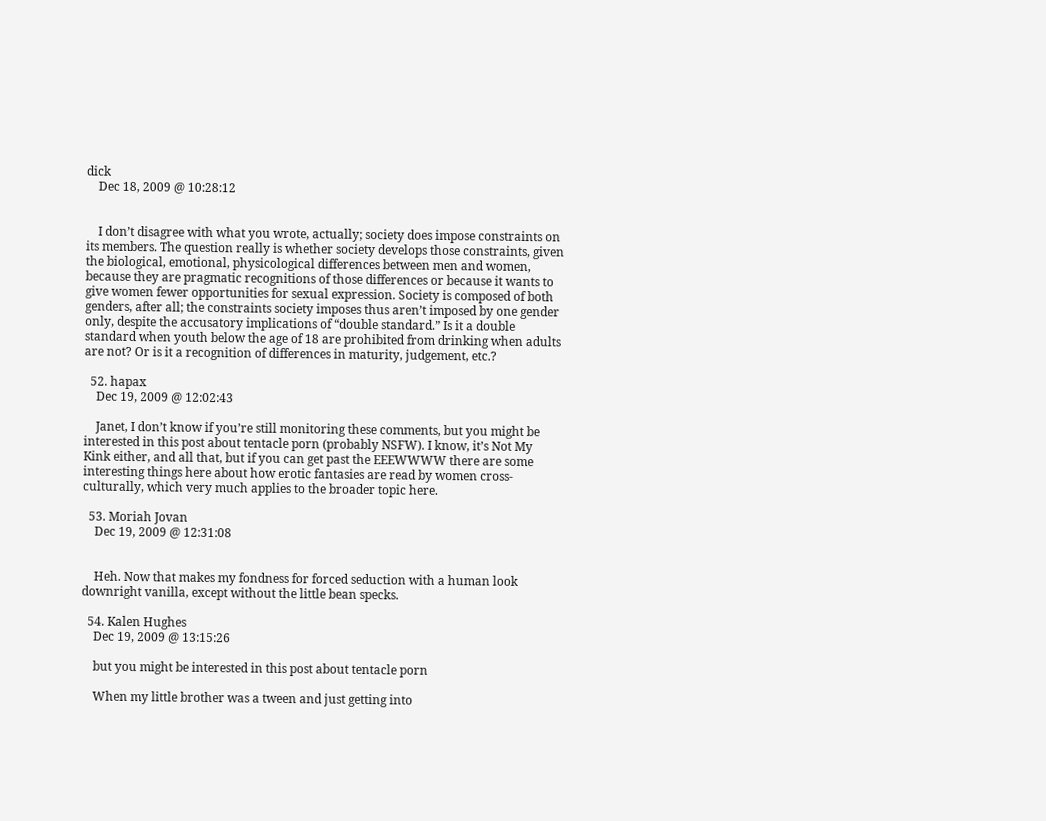dick
    Dec 18, 2009 @ 10:28:12


    I don’t disagree with what you wrote, actually; society does impose constraints on its members. The question really is whether society develops those constraints, given the biological, emotional, physicological differences between men and women, because they are pragmatic recognitions of those differences or because it wants to give women fewer opportunities for sexual expression. Society is composed of both genders, after all; the constraints society imposes thus aren’t imposed by one gender only, despite the accusatory implications of “double standard.” Is it a double standard when youth below the age of 18 are prohibited from drinking when adults are not? Or is it a recognition of differences in maturity, judgement, etc.?

  52. hapax
    Dec 19, 2009 @ 12:02:43

    Janet, I don’t know if you’re still monitoring these comments, but you might be interested in this post about tentacle porn (probably NSFW). I know, it’s Not My Kink either, and all that, but if you can get past the EEEWWWW there are some interesting things here about how erotic fantasies are read by women cross-culturally, which very much applies to the broader topic here.

  53. Moriah Jovan
    Dec 19, 2009 @ 12:31:08


    Heh. Now that makes my fondness for forced seduction with a human look downright vanilla, except without the little bean specks.

  54. Kalen Hughes
    Dec 19, 2009 @ 13:15:26

    but you might be interested in this post about tentacle porn

    When my little brother was a tween and just getting into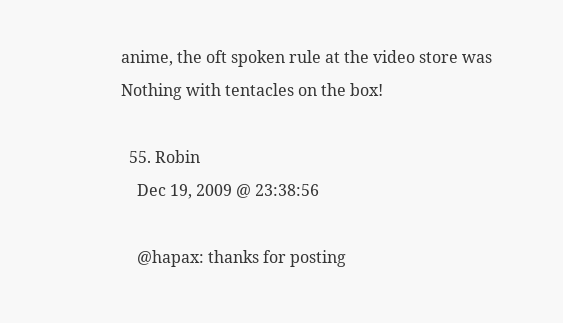anime, the oft spoken rule at the video store was Nothing with tentacles on the box!

  55. Robin
    Dec 19, 2009 @ 23:38:56

    @hapax: thanks for posting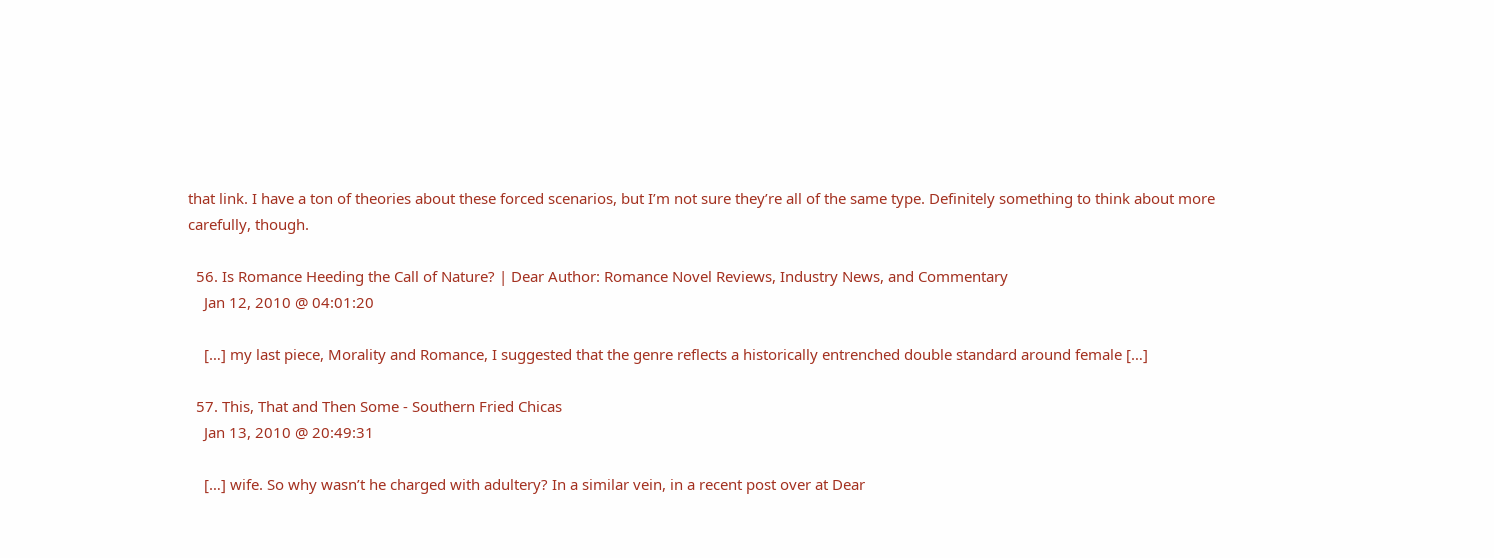that link. I have a ton of theories about these forced scenarios, but I’m not sure they’re all of the same type. Definitely something to think about more carefully, though.

  56. Is Romance Heeding the Call of Nature? | Dear Author: Romance Novel Reviews, Industry News, and Commentary
    Jan 12, 2010 @ 04:01:20

    […] my last piece, Morality and Romance, I suggested that the genre reflects a historically entrenched double standard around female […]

  57. This, That and Then Some - Southern Fried Chicas
    Jan 13, 2010 @ 20:49:31

    […] wife. So why wasn’t he charged with adultery? In a similar vein, in a recent post over at Dear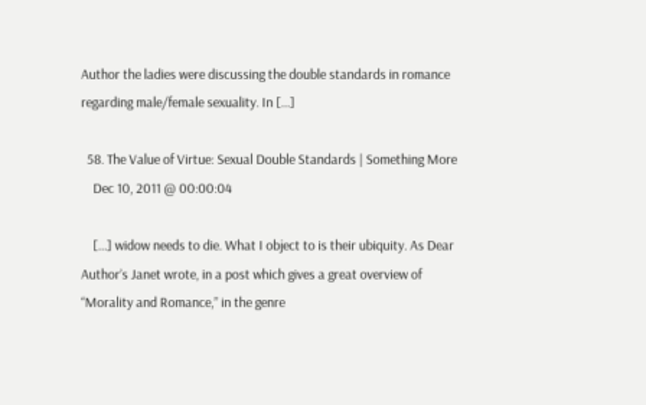Author the ladies were discussing the double standards in romance regarding male/female sexuality. In […]

  58. The Value of Virtue: Sexual Double Standards | Something More
    Dec 10, 2011 @ 00:00:04

    […] widow needs to die. What I object to is their ubiquity. As Dear Author’s Janet wrote, in a post which gives a great overview of “Morality and Romance,” in the genre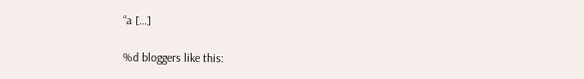“a […]

%d bloggers like this: